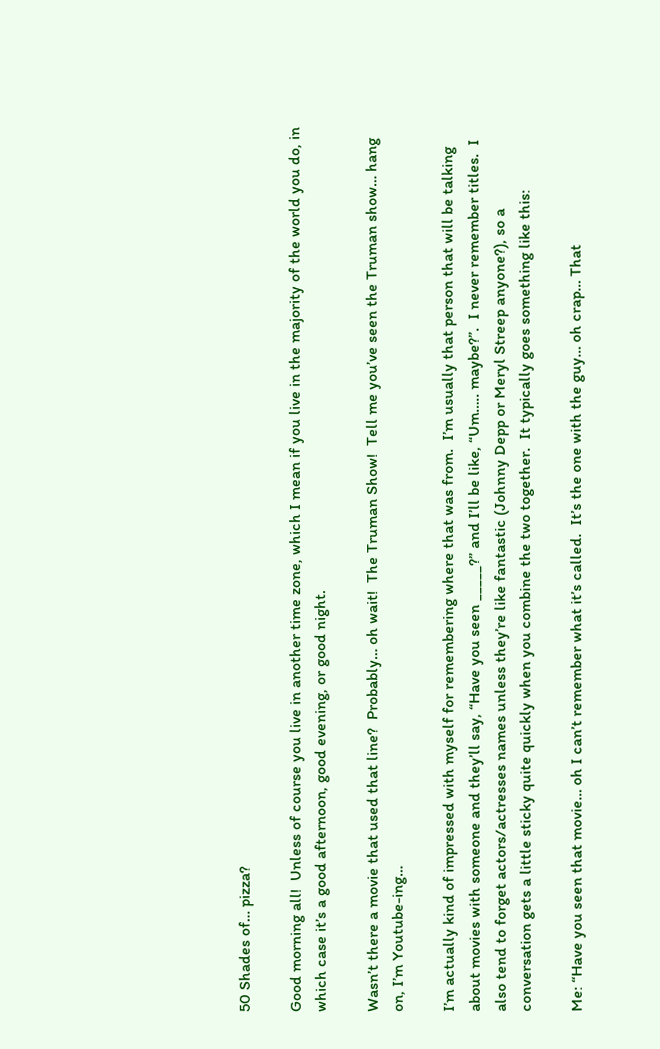50 Shades of… pizza?

Good morning all!  Unless of course you live in another time zone, which I mean if you live in the majority of the world you do, in which case it’s a good afternoon, good evening, or good night.

Wasn’t there a movie that used that line?  Probably… oh wait!  The Truman Show!  Tell me you’ve seen the Truman show… hang on, I’m Youtube-ing…

I’m actually kind of impressed with myself for remembering where that was from.  I’m usually that person that will be talking about movies with someone and they’ll say, “Have you seen _____?” and I’ll be like, “Um….. maybe?”.  I never remember titles.  I also tend to forget actors/actresses names unless they’re like fantastic (Johnny Depp or Meryl Streep anyone?), so a conversation gets a little sticky quite quickly when you combine the two together.  It typically goes something like this:

Me: “Have you seen that movie… oh I can’t remember what it’s called.  It’s the one with the guy… oh crap… That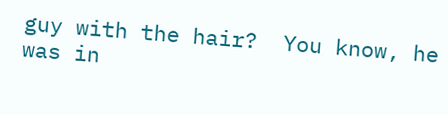guy with the hair?  You know, he was in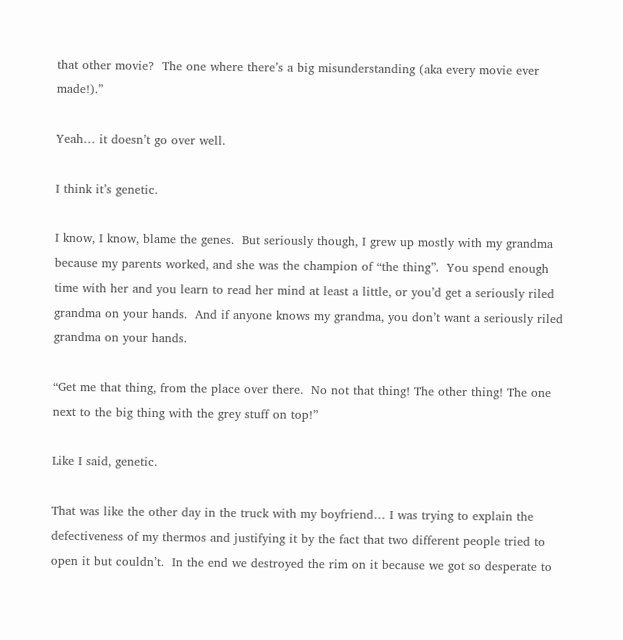that other movie?  The one where there’s a big misunderstanding (aka every movie ever made!).”

Yeah… it doesn’t go over well.

I think it’s genetic.

I know, I know, blame the genes.  But seriously though, I grew up mostly with my grandma because my parents worked, and she was the champion of “the thing”.  You spend enough time with her and you learn to read her mind at least a little, or you’d get a seriously riled grandma on your hands.  And if anyone knows my grandma, you don’t want a seriously riled grandma on your hands.

“Get me that thing, from the place over there.  No not that thing! The other thing! The one next to the big thing with the grey stuff on top!”

Like I said, genetic.

That was like the other day in the truck with my boyfriend… I was trying to explain the defectiveness of my thermos and justifying it by the fact that two different people tried to open it but couldn’t.  In the end we destroyed the rim on it because we got so desperate to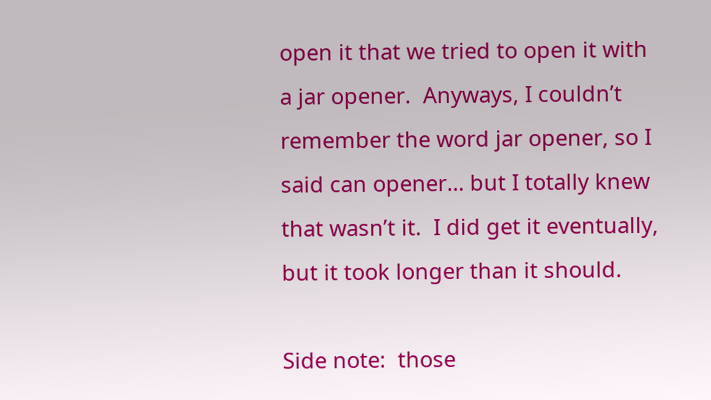open it that we tried to open it with a jar opener.  Anyways, I couldn’t remember the word jar opener, so I said can opener… but I totally knew that wasn’t it.  I did get it eventually, but it took longer than it should.

Side note:  those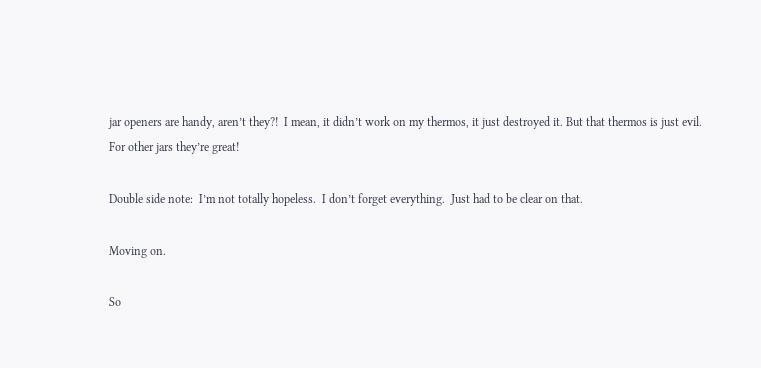jar openers are handy, aren’t they?!  I mean, it didn’t work on my thermos, it just destroyed it. But that thermos is just evil. For other jars they’re great!

Double side note:  I’m not totally hopeless.  I don’t forget everything.  Just had to be clear on that.

Moving on.

So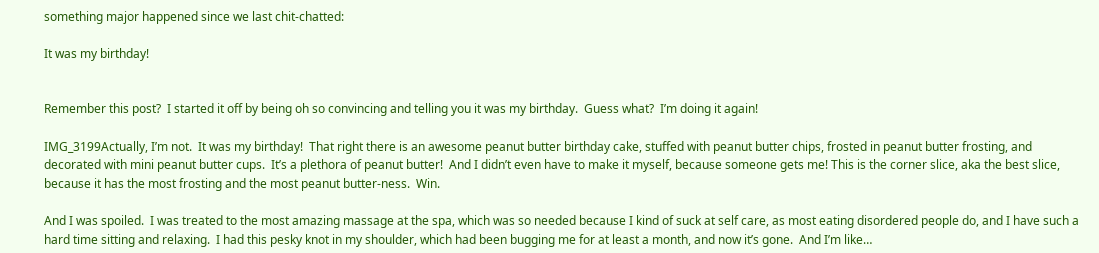something major happened since we last chit-chatted:

It was my birthday!


Remember this post?  I started it off by being oh so convincing and telling you it was my birthday.  Guess what?  I’m doing it again!

IMG_3199Actually, I’m not.  It was my birthday!  That right there is an awesome peanut butter birthday cake, stuffed with peanut butter chips, frosted in peanut butter frosting, and decorated with mini peanut butter cups.  It’s a plethora of peanut butter!  And I didn’t even have to make it myself, because someone gets me! This is the corner slice, aka the best slice, because it has the most frosting and the most peanut butter-ness.  Win.

And I was spoiled.  I was treated to the most amazing massage at the spa, which was so needed because I kind of suck at self care, as most eating disordered people do, and I have such a hard time sitting and relaxing.  I had this pesky knot in my shoulder, which had been bugging me for at least a month, and now it’s gone.  And I’m like…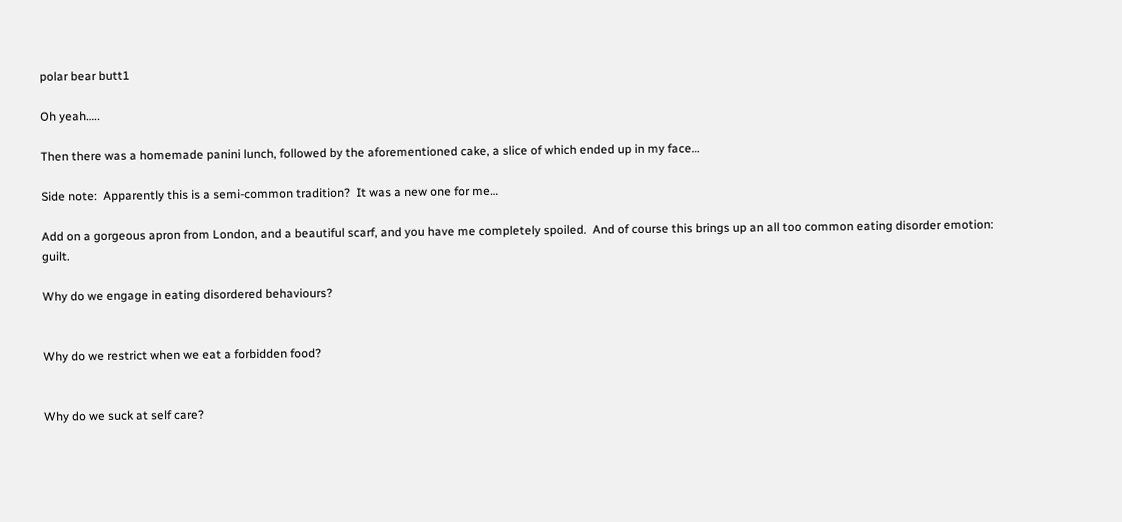polar bear butt1

Oh yeah…..

Then there was a homemade panini lunch, followed by the aforementioned cake, a slice of which ended up in my face…

Side note:  Apparently this is a semi-common tradition?  It was a new one for me…

Add on a gorgeous apron from London, and a beautiful scarf, and you have me completely spoiled.  And of course this brings up an all too common eating disorder emotion:  guilt.

Why do we engage in eating disordered behaviours?


Why do we restrict when we eat a forbidden food?


Why do we suck at self care?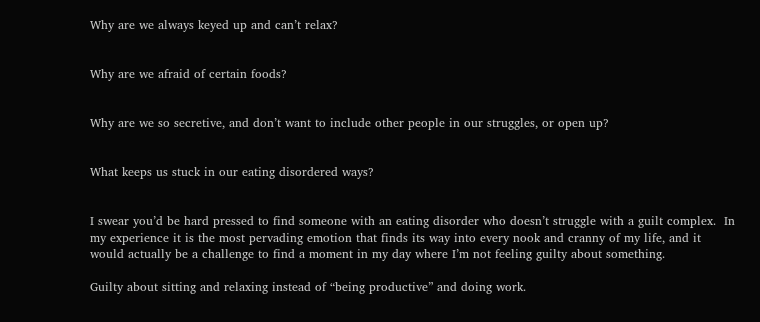Why are we always keyed up and can’t relax?


Why are we afraid of certain foods?


Why are we so secretive, and don’t want to include other people in our struggles, or open up?


What keeps us stuck in our eating disordered ways?


I swear you’d be hard pressed to find someone with an eating disorder who doesn’t struggle with a guilt complex.  In my experience it is the most pervading emotion that finds its way into every nook and cranny of my life, and it would actually be a challenge to find a moment in my day where I’m not feeling guilty about something.

Guilty about sitting and relaxing instead of “being productive” and doing work.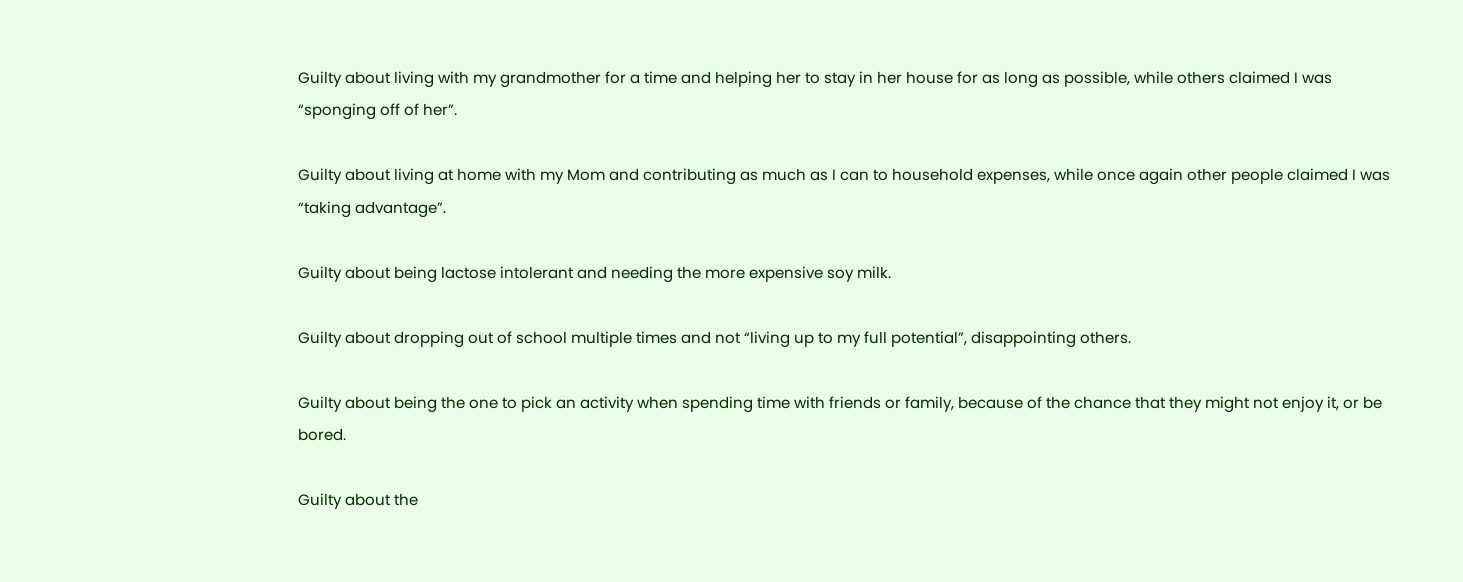Guilty about living with my grandmother for a time and helping her to stay in her house for as long as possible, while others claimed I was “sponging off of her”.

Guilty about living at home with my Mom and contributing as much as I can to household expenses, while once again other people claimed I was “taking advantage”.

Guilty about being lactose intolerant and needing the more expensive soy milk.

Guilty about dropping out of school multiple times and not “living up to my full potential”, disappointing others.

Guilty about being the one to pick an activity when spending time with friends or family, because of the chance that they might not enjoy it, or be bored.

Guilty about the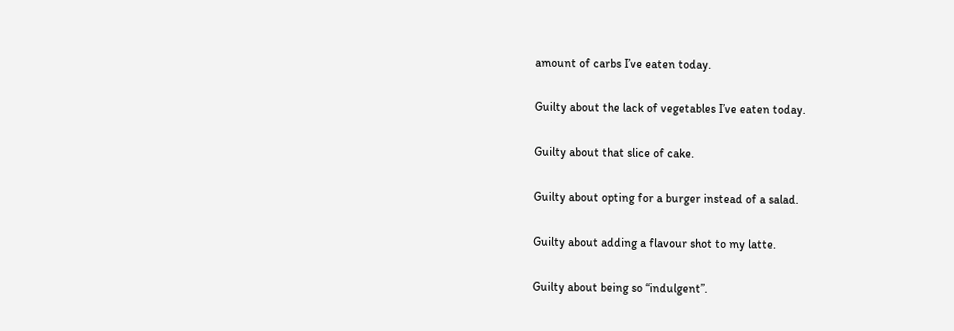amount of carbs I’ve eaten today.

Guilty about the lack of vegetables I’ve eaten today.

Guilty about that slice of cake.

Guilty about opting for a burger instead of a salad.

Guilty about adding a flavour shot to my latte.

Guilty about being so “indulgent”.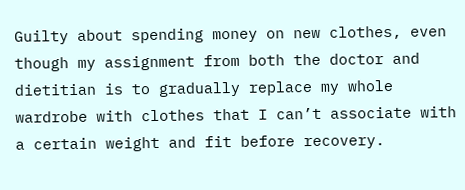Guilty about spending money on new clothes, even though my assignment from both the doctor and dietitian is to gradually replace my whole wardrobe with clothes that I can’t associate with a certain weight and fit before recovery.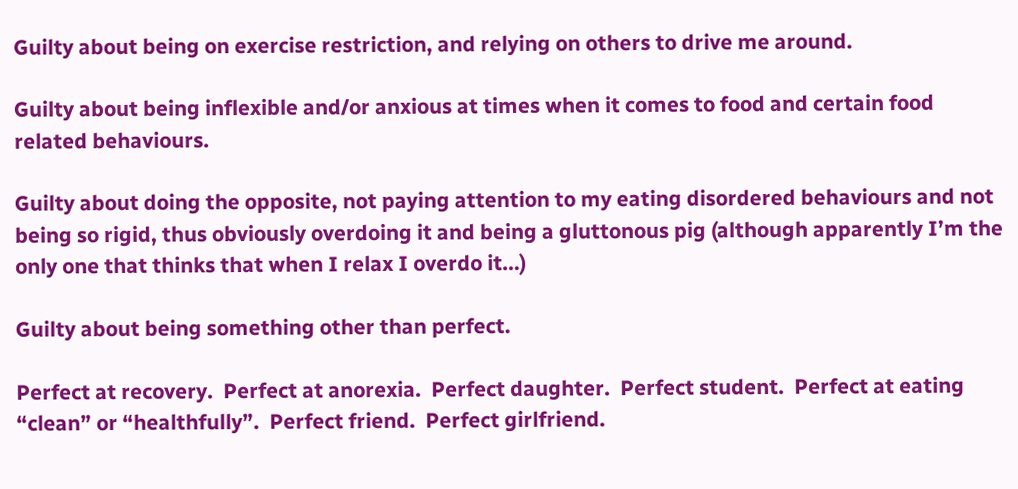Guilty about being on exercise restriction, and relying on others to drive me around.

Guilty about being inflexible and/or anxious at times when it comes to food and certain food related behaviours.

Guilty about doing the opposite, not paying attention to my eating disordered behaviours and not being so rigid, thus obviously overdoing it and being a gluttonous pig (although apparently I’m the only one that thinks that when I relax I overdo it…)

Guilty about being something other than perfect.

Perfect at recovery.  Perfect at anorexia.  Perfect daughter.  Perfect student.  Perfect at eating “clean” or “healthfully”.  Perfect friend.  Perfect girlfriend.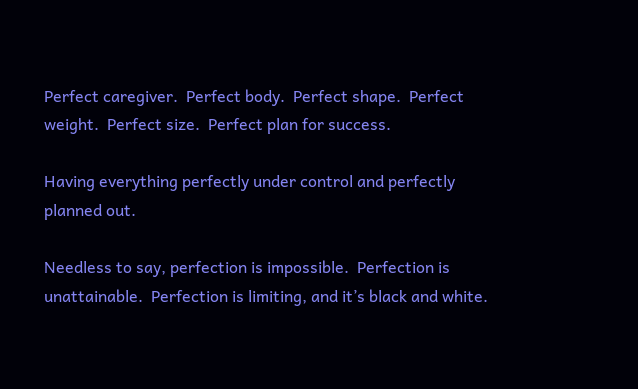Perfect caregiver.  Perfect body.  Perfect shape.  Perfect weight.  Perfect size.  Perfect plan for success.

Having everything perfectly under control and perfectly planned out.

Needless to say, perfection is impossible.  Perfection is unattainable.  Perfection is limiting, and it’s black and white.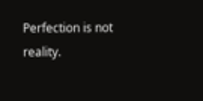Perfection is not reality.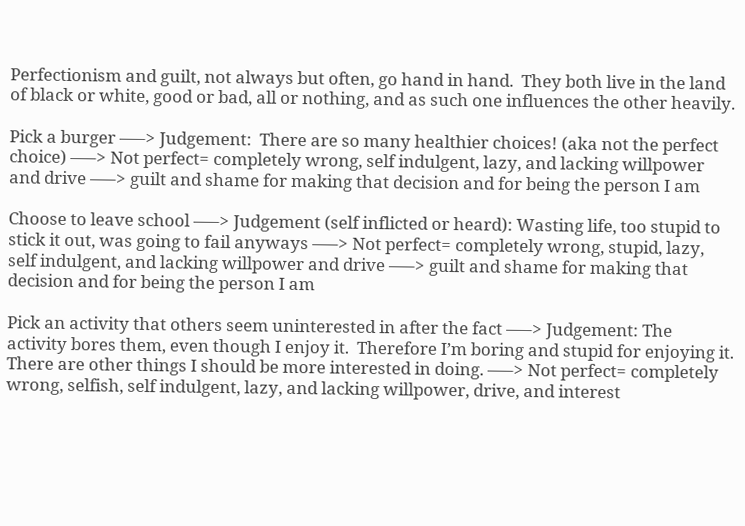Perfectionism and guilt, not always but often, go hand in hand.  They both live in the land of black or white, good or bad, all or nothing, and as such one influences the other heavily.

Pick a burger —–> Judgement:  There are so many healthier choices! (aka not the perfect choice) —–> Not perfect= completely wrong, self indulgent, lazy, and lacking willpower and drive —–> guilt and shame for making that decision and for being the person I am

Choose to leave school —–> Judgement (self inflicted or heard): Wasting life, too stupid to stick it out, was going to fail anyways —–> Not perfect= completely wrong, stupid, lazy, self indulgent, and lacking willpower and drive —–> guilt and shame for making that decision and for being the person I am

Pick an activity that others seem uninterested in after the fact —–> Judgement: The activity bores them, even though I enjoy it.  Therefore I’m boring and stupid for enjoying it.  There are other things I should be more interested in doing. —–> Not perfect= completely wrong, selfish, self indulgent, lazy, and lacking willpower, drive, and interest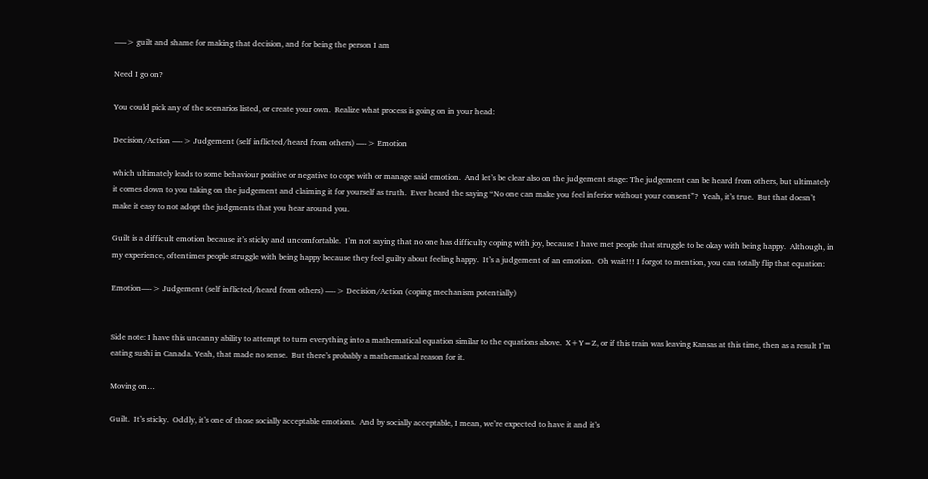—–> guilt and shame for making that decision, and for being the person I am

Need I go on?

You could pick any of the scenarios listed, or create your own.  Realize what process is going on in your head:

Decision/Action —-> Judgement (self inflicted/heard from others) —-> Emotion

which ultimately leads to some behaviour positive or negative to cope with or manage said emotion.  And let’s be clear also on the judgement stage: The judgement can be heard from others, but ultimately it comes down to you taking on the judgement and claiming it for yourself as truth.  Ever heard the saying “No one can make you feel inferior without your consent”?  Yeah, it’s true.  But that doesn’t make it easy to not adopt the judgments that you hear around you.

Guilt is a difficult emotion because it’s sticky and uncomfortable.  I’m not saying that no one has difficulty coping with joy, because I have met people that struggle to be okay with being happy.  Although, in my experience, oftentimes people struggle with being happy because they feel guilty about feeling happy.  It’s a judgement of an emotion.  Oh wait!!! I forgot to mention, you can totally flip that equation:

Emotion—-> Judgement (self inflicted/heard from others) —-> Decision/Action (coping mechanism potentially)


Side note: I have this uncanny ability to attempt to turn everything into a mathematical equation similar to the equations above.  X+Y=Z, or if this train was leaving Kansas at this time, then as a result I’m eating sushi in Canada. Yeah, that made no sense.  But there’s probably a mathematical reason for it.

Moving on…

Guilt.  It’s sticky.  Oddly, it’s one of those socially acceptable emotions.  And by socially acceptable, I mean, we’re expected to have it and it’s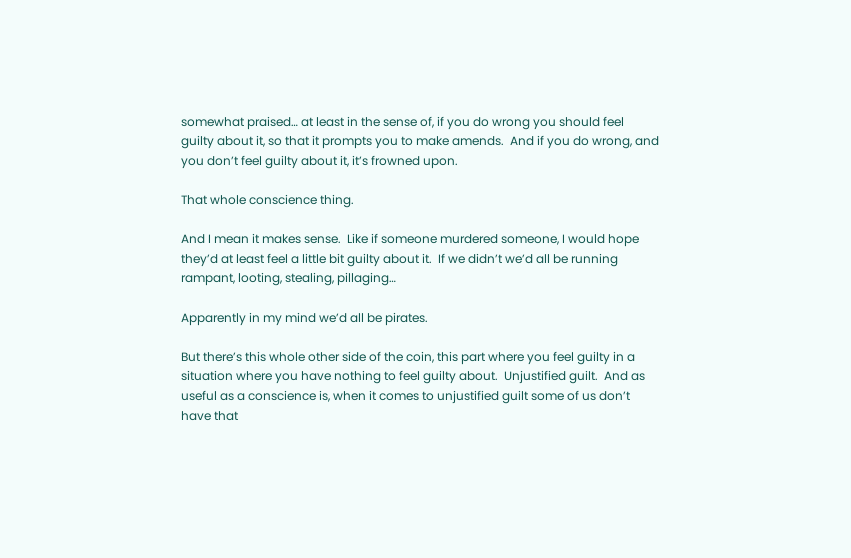somewhat praised… at least in the sense of, if you do wrong you should feel guilty about it, so that it prompts you to make amends.  And if you do wrong, and you don’t feel guilty about it, it’s frowned upon.

That whole conscience thing.

And I mean it makes sense.  Like if someone murdered someone, I would hope they’d at least feel a little bit guilty about it.  If we didn’t we’d all be running rampant, looting, stealing, pillaging…

Apparently in my mind we’d all be pirates.

But there’s this whole other side of the coin, this part where you feel guilty in a situation where you have nothing to feel guilty about.  Unjustified guilt.  And as useful as a conscience is, when it comes to unjustified guilt some of us don’t have that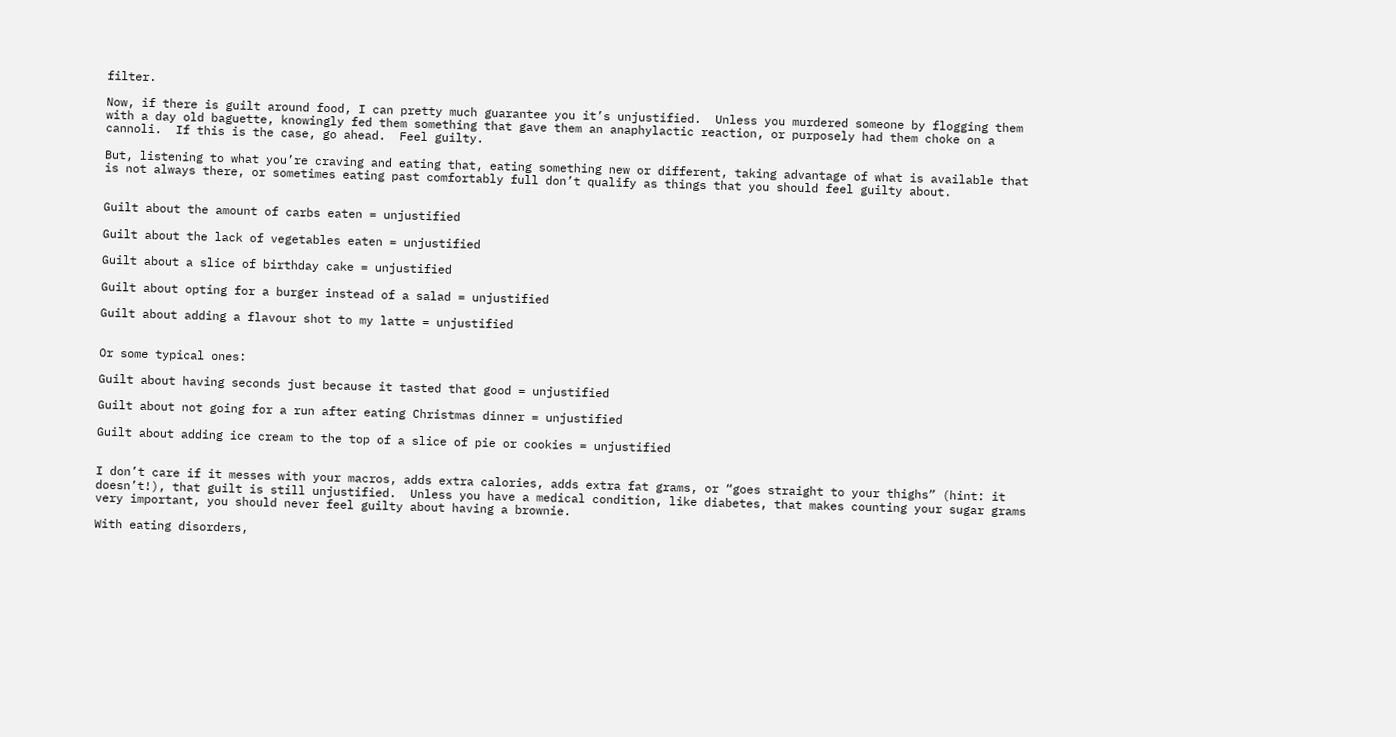filter.

Now, if there is guilt around food, I can pretty much guarantee you it’s unjustified.  Unless you murdered someone by flogging them with a day old baguette, knowingly fed them something that gave them an anaphylactic reaction, or purposely had them choke on a cannoli.  If this is the case, go ahead.  Feel guilty.

But, listening to what you’re craving and eating that, eating something new or different, taking advantage of what is available that is not always there, or sometimes eating past comfortably full don’t qualify as things that you should feel guilty about.


Guilt about the amount of carbs eaten = unjustified

Guilt about the lack of vegetables eaten = unjustified

Guilt about a slice of birthday cake = unjustified

Guilt about opting for a burger instead of a salad = unjustified

Guilt about adding a flavour shot to my latte = unjustified


Or some typical ones:

Guilt about having seconds just because it tasted that good = unjustified

Guilt about not going for a run after eating Christmas dinner = unjustified

Guilt about adding ice cream to the top of a slice of pie or cookies = unjustified


I don’t care if it messes with your macros, adds extra calories, adds extra fat grams, or “goes straight to your thighs” (hint: it doesn’t!), that guilt is still unjustified.  Unless you have a medical condition, like diabetes, that makes counting your sugar grams very important, you should never feel guilty about having a brownie.

With eating disorders,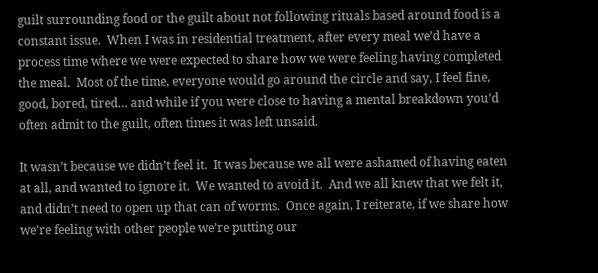guilt surrounding food or the guilt about not following rituals based around food is a constant issue.  When I was in residential treatment, after every meal we’d have a process time where we were expected to share how we were feeling having completed the meal.  Most of the time, everyone would go around the circle and say, I feel fine, good, bored, tired… and while if you were close to having a mental breakdown you’d often admit to the guilt, often times it was left unsaid.

It wasn’t because we didn’t feel it.  It was because we all were ashamed of having eaten at all, and wanted to ignore it.  We wanted to avoid it.  And we all knew that we felt it, and didn’t need to open up that can of worms.  Once again, I reiterate, if we share how we’re feeling with other people we’re putting our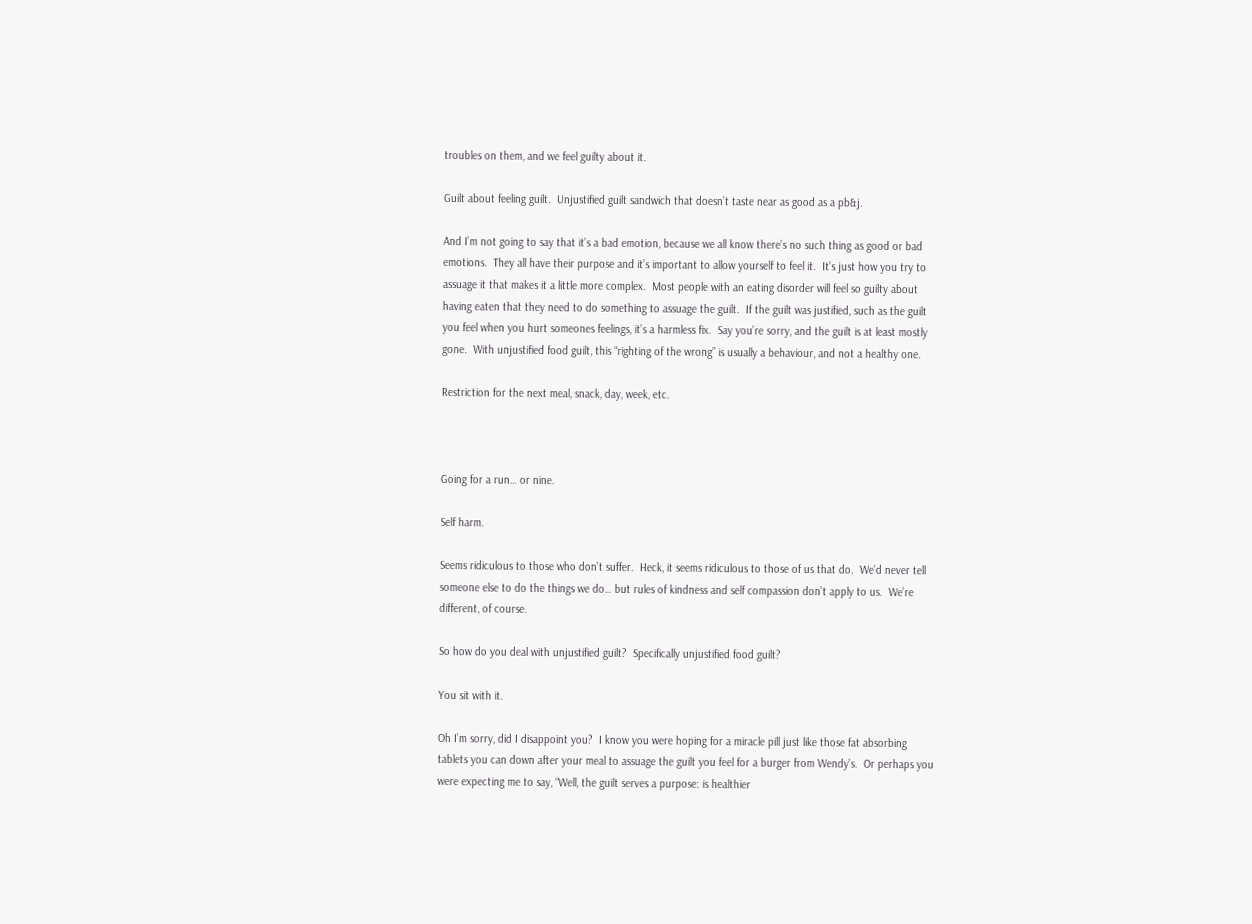troubles on them, and we feel guilty about it.

Guilt about feeling guilt.  Unjustified guilt sandwich that doesn’t taste near as good as a pb&j.

And I’m not going to say that it’s a bad emotion, because we all know there’s no such thing as good or bad emotions.  They all have their purpose and it’s important to allow yourself to feel it.  It’s just how you try to assuage it that makes it a little more complex.  Most people with an eating disorder will feel so guilty about having eaten that they need to do something to assuage the guilt.  If the guilt was justified, such as the guilt you feel when you hurt someones feelings, it’s a harmless fix.  Say you’re sorry, and the guilt is at least mostly gone.  With unjustified food guilt, this “righting of the wrong” is usually a behaviour, and not a healthy one.

Restriction for the next meal, snack, day, week, etc.



Going for a run… or nine.

Self harm.

Seems ridiculous to those who don’t suffer.  Heck, it seems ridiculous to those of us that do.  We’d never tell someone else to do the things we do… but rules of kindness and self compassion don’t apply to us.  We’re different, of course.

So how do you deal with unjustified guilt?  Specifically unjustified food guilt?

You sit with it.

Oh I’m sorry, did I disappoint you?  I know you were hoping for a miracle pill just like those fat absorbing tablets you can down after your meal to assuage the guilt you feel for a burger from Wendy’s.  Or perhaps you were expecting me to say, “Well, the guilt serves a purpose: is healthier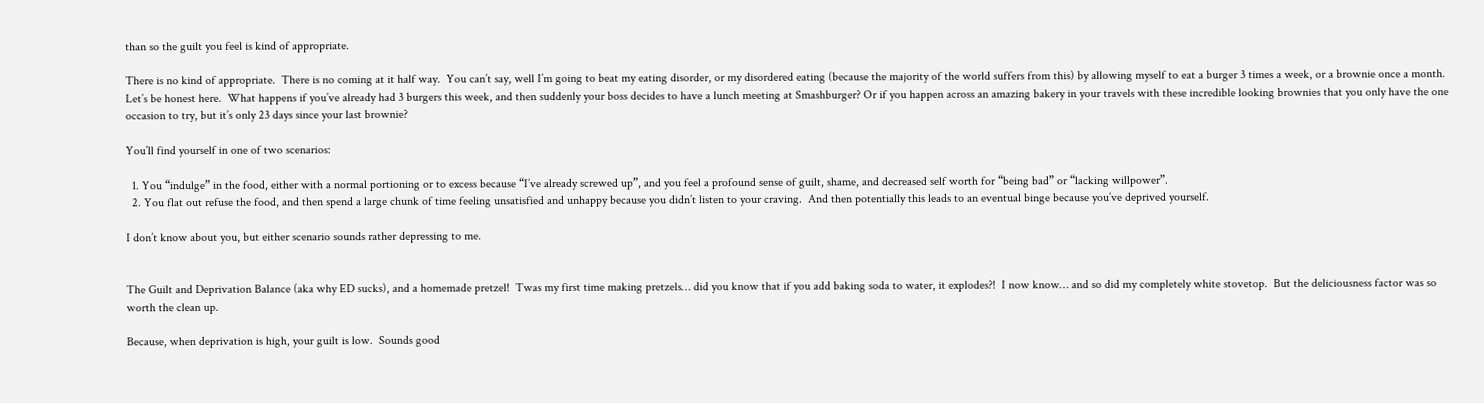than so the guilt you feel is kind of appropriate.

There is no kind of appropriate.  There is no coming at it half way.  You can’t say, well I’m going to beat my eating disorder, or my disordered eating (because the majority of the world suffers from this) by allowing myself to eat a burger 3 times a week, or a brownie once a month.  Let’s be honest here.  What happens if you’ve already had 3 burgers this week, and then suddenly your boss decides to have a lunch meeting at Smashburger? Or if you happen across an amazing bakery in your travels with these incredible looking brownies that you only have the one occasion to try, but it’s only 23 days since your last brownie?

You’ll find yourself in one of two scenarios:

  1. You “indulge” in the food, either with a normal portioning or to excess because “I’ve already screwed up”, and you feel a profound sense of guilt, shame, and decreased self worth for “being bad” or “lacking willpower”.
  2. You flat out refuse the food, and then spend a large chunk of time feeling unsatisfied and unhappy because you didn’t listen to your craving.  And then potentially this leads to an eventual binge because you’ve deprived yourself.

I don’t know about you, but either scenario sounds rather depressing to me.


The Guilt and Deprivation Balance (aka why ED sucks), and a homemade pretzel!  Twas my first time making pretzels… did you know that if you add baking soda to water, it explodes?!  I now know… and so did my completely white stovetop.  But the deliciousness factor was so worth the clean up.

Because, when deprivation is high, your guilt is low.  Sounds good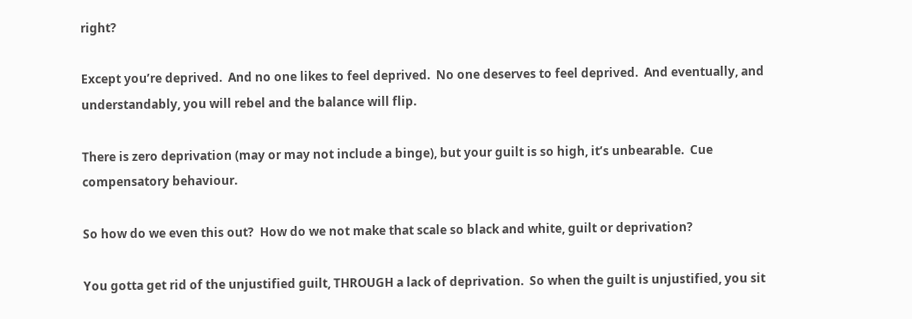right?

Except you’re deprived.  And no one likes to feel deprived.  No one deserves to feel deprived.  And eventually, and understandably, you will rebel and the balance will flip.

There is zero deprivation (may or may not include a binge), but your guilt is so high, it’s unbearable.  Cue compensatory behaviour.

So how do we even this out?  How do we not make that scale so black and white, guilt or deprivation?

You gotta get rid of the unjustified guilt, THROUGH a lack of deprivation.  So when the guilt is unjustified, you sit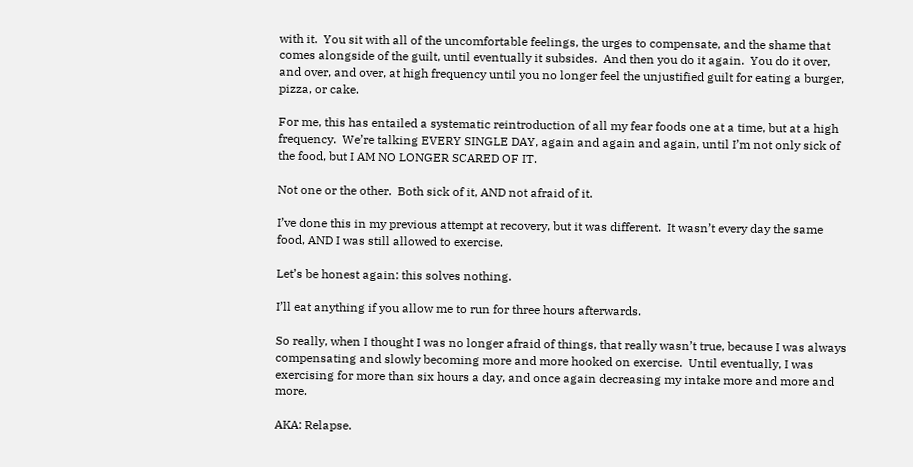with it.  You sit with all of the uncomfortable feelings, the urges to compensate, and the shame that comes alongside of the guilt, until eventually it subsides.  And then you do it again.  You do it over, and over, and over, at high frequency until you no longer feel the unjustified guilt for eating a burger, pizza, or cake.

For me, this has entailed a systematic reintroduction of all my fear foods one at a time, but at a high frequency.  We’re talking EVERY SINGLE DAY, again and again and again, until I’m not only sick of the food, but I AM NO LONGER SCARED OF IT.

Not one or the other.  Both sick of it, AND not afraid of it.

I’ve done this in my previous attempt at recovery, but it was different.  It wasn’t every day the same food, AND I was still allowed to exercise.

Let’s be honest again: this solves nothing.

I’ll eat anything if you allow me to run for three hours afterwards.

So really, when I thought I was no longer afraid of things, that really wasn’t true, because I was always compensating and slowly becoming more and more hooked on exercise.  Until eventually, I was exercising for more than six hours a day, and once again decreasing my intake more and more and more.

AKA: Relapse.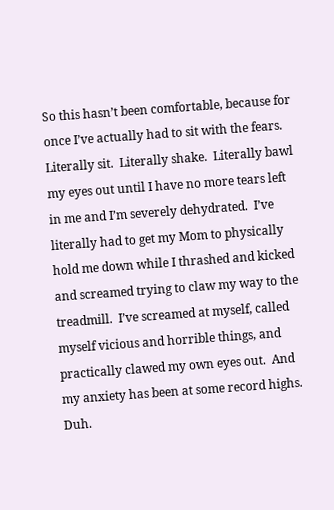So this hasn’t been comfortable, because for once I’ve actually had to sit with the fears.  Literally sit.  Literally shake.  Literally bawl my eyes out until I have no more tears left in me and I’m severely dehydrated.  I’ve literally had to get my Mom to physically hold me down while I thrashed and kicked and screamed trying to claw my way to the treadmill.  I’ve screamed at myself, called myself vicious and horrible things, and practically clawed my own eyes out.  And my anxiety has been at some record highs.  Duh.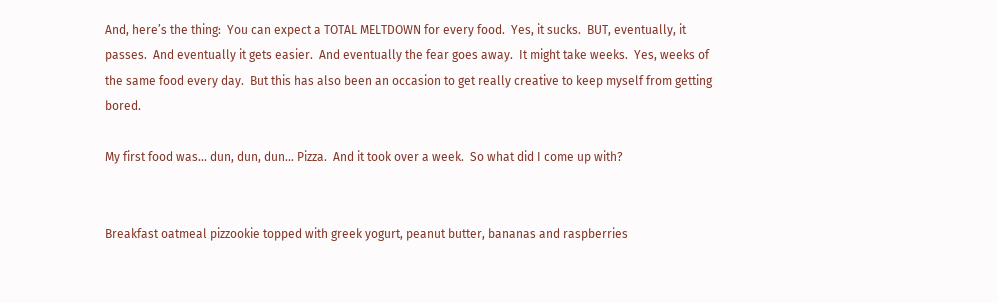And, here’s the thing:  You can expect a TOTAL MELTDOWN for every food.  Yes, it sucks.  BUT, eventually, it passes.  And eventually it gets easier.  And eventually the fear goes away.  It might take weeks.  Yes, weeks of the same food every day.  But this has also been an occasion to get really creative to keep myself from getting bored.

My first food was… dun, dun, dun… Pizza.  And it took over a week.  So what did I come up with?


Breakfast oatmeal pizzookie topped with greek yogurt, peanut butter, bananas and raspberries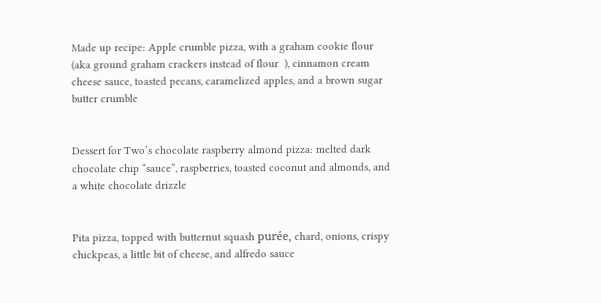Made up recipe: Apple crumble pizza, with a graham cookie flour (aka ground graham crackers instead of flour  ), cinnamon cream cheese sauce, toasted pecans, caramelized apples, and a brown sugar butter crumble


Dessert for Two’s chocolate raspberry almond pizza: melted dark chocolate chip “sauce”, raspberries, toasted coconut and almonds, and a white chocolate drizzle


Pita pizza, topped with butternut squash purée, chard, onions, crispy chickpeas, a little bit of cheese, and alfredo sauce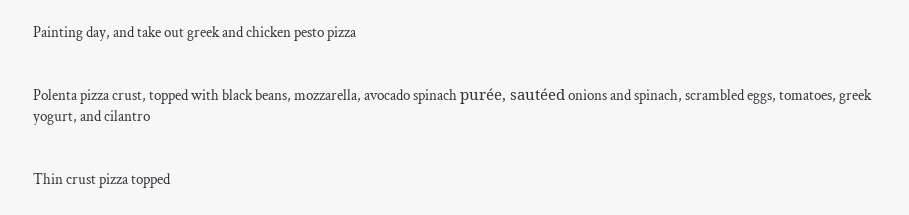Painting day, and take out greek and chicken pesto pizza


Polenta pizza crust, topped with black beans, mozzarella, avocado spinach purée, sautéed onions and spinach, scrambled eggs, tomatoes, greek yogurt, and cilantro


Thin crust pizza topped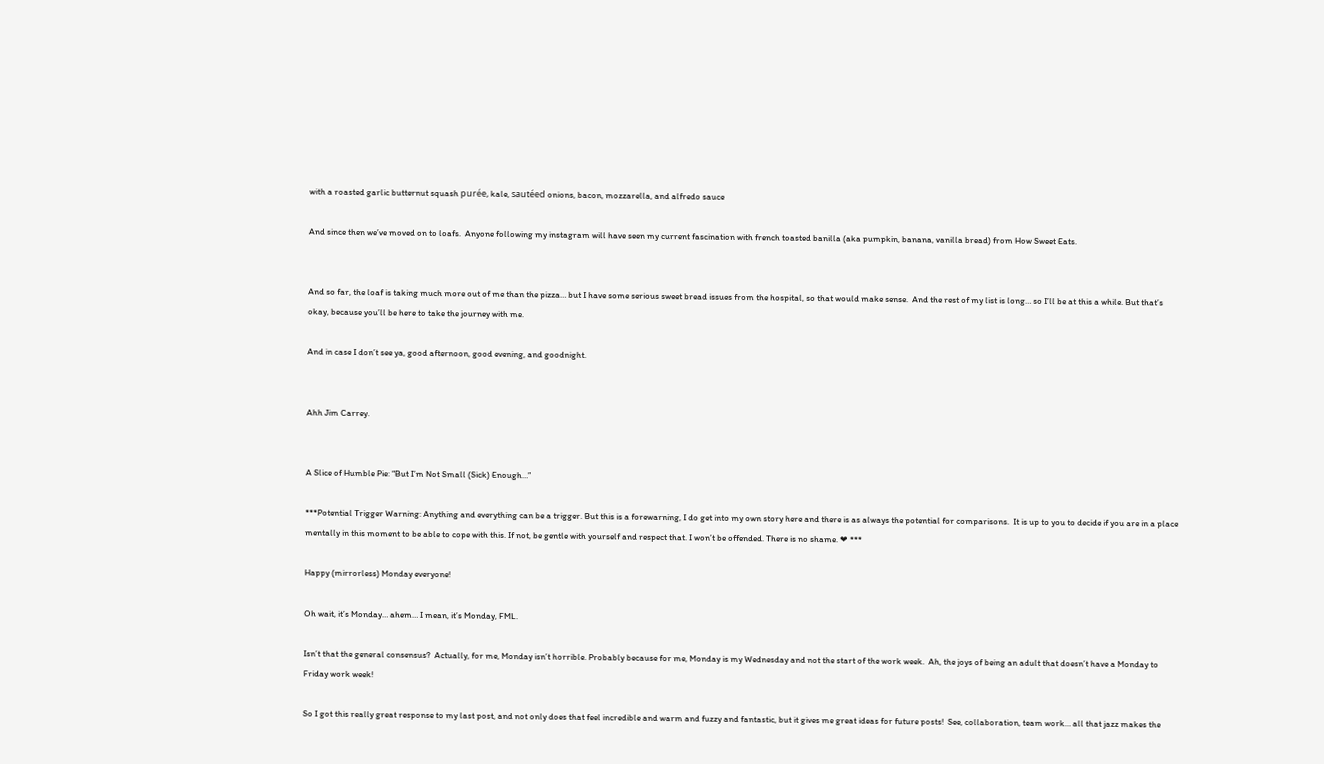with a roasted garlic butternut squash purée, kale, sautéed onions, bacon, mozzarella, and alfredo sauce

And since then we’ve moved on to loafs.  Anyone following my instagram will have seen my current fascination with french toasted banilla (aka pumpkin, banana, vanilla bread) from How Sweet Eats.


And so far, the loaf is taking much more out of me than the pizza… but I have some serious sweet bread issues from the hospital, so that would make sense.  And the rest of my list is long… so I’ll be at this a while. But that’s okay, because you’ll be here to take the journey with me.

And in case I don’t see ya, good afternoon, good evening, and goodnight.


Ahh Jim Carrey.


A Slice of Humble Pie: “But I’m Not Small (Sick) Enough…”

***Potential Trigger Warning: Anything and everything can be a trigger. But this is a forewarning, I do get into my own story here and there is as always the potential for comparisons.  It is up to you to decide if you are in a place mentally in this moment to be able to cope with this. If not, be gentle with yourself and respect that. I won’t be offended. There is no shame. ❤ ***

Happy (mirrorless) Monday everyone!

Oh wait, it’s Monday… ahem… I mean, it’s Monday, FML.

Isn’t that the general consensus?  Actually, for me, Monday isn’t horrible. Probably because for me, Monday is my Wednesday and not the start of the work week.  Ah, the joys of being an adult that doesn’t have a Monday to Friday work week!

So I got this really great response to my last post, and not only does that feel incredible and warm and fuzzy and fantastic, but it gives me great ideas for future posts!  See, collaboration, team work… all that jazz makes the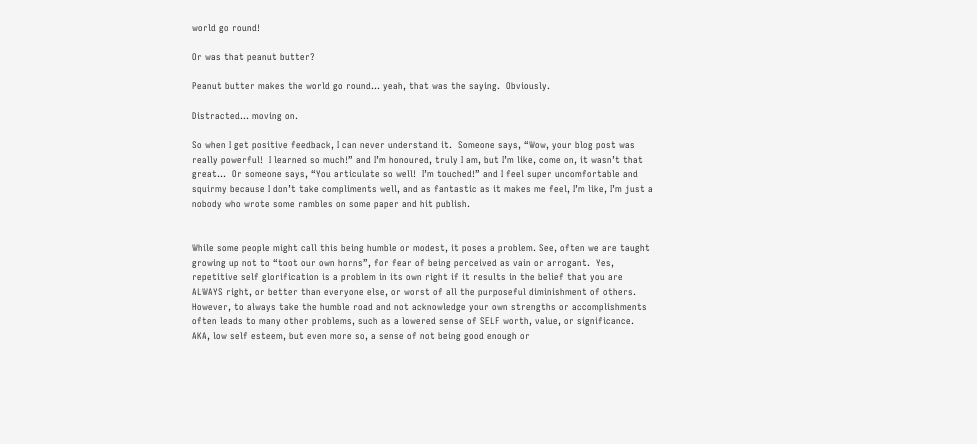world go round!

Or was that peanut butter?

Peanut butter makes the world go round… yeah, that was the saying.  Obviously.

Distracted… moving on.

So when I get positive feedback, I can never understand it.  Someone says, “Wow, your blog post was really powerful!  I learned so much!” and I’m honoured, truly I am, but I’m like, come on, it wasn’t that great…  Or someone says, “You articulate so well!  I’m touched!” and I feel super uncomfortable and squirmy because I don’t take compliments well, and as fantastic as it makes me feel, I’m like, I’m just a nobody who wrote some rambles on some paper and hit publish.


While some people might call this being humble or modest, it poses a problem. See, often we are taught growing up not to “toot our own horns”, for fear of being perceived as vain or arrogant.  Yes, repetitive self glorification is a problem in its own right if it results in the belief that you are ALWAYS right, or better than everyone else, or worst of all the purposeful diminishment of others.  However, to always take the humble road and not acknowledge your own strengths or accomplishments often leads to many other problems, such as a lowered sense of SELF worth, value, or significance.  AKA, low self esteem, but even more so, a sense of not being good enough or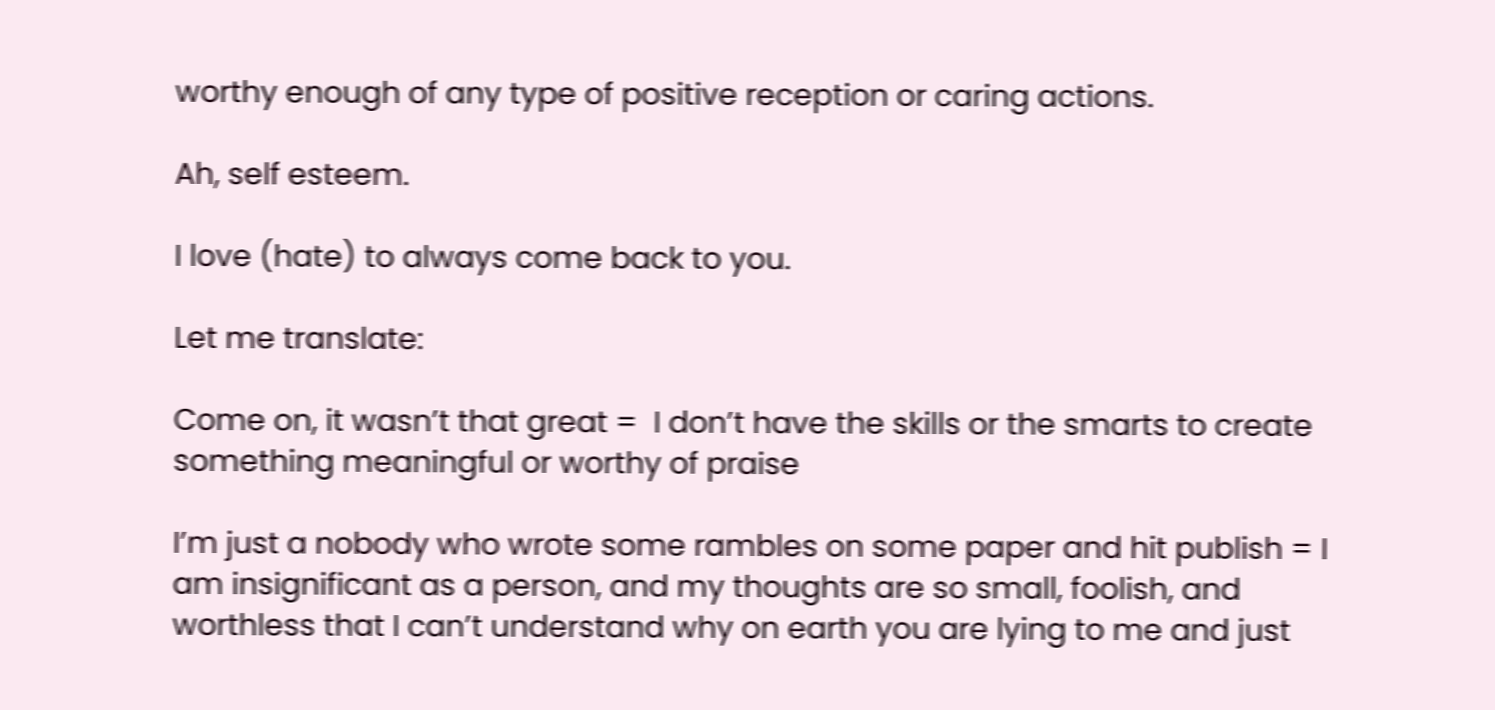worthy enough of any type of positive reception or caring actions.

Ah, self esteem.

I love (hate) to always come back to you.

Let me translate:

Come on, it wasn’t that great =  I don’t have the skills or the smarts to create something meaningful or worthy of praise

I’m just a nobody who wrote some rambles on some paper and hit publish = I am insignificant as a person, and my thoughts are so small, foolish, and worthless that I can’t understand why on earth you are lying to me and just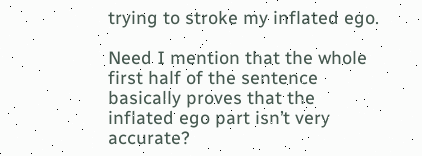trying to stroke my inflated ego.

Need I mention that the whole first half of the sentence basically proves that the inflated ego part isn’t very accurate?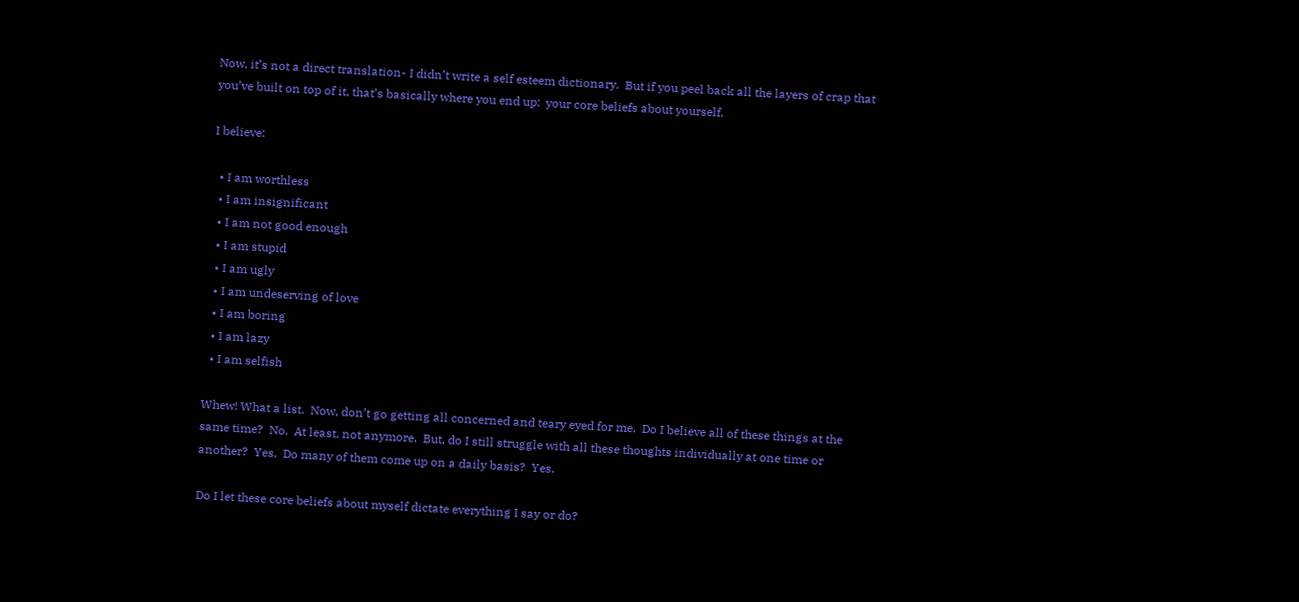Now, it’s not a direct translation- I didn’t write a self esteem dictionary.  But if you peel back all the layers of crap that you’ve built on top of it, that’s basically where you end up:  your core beliefs about yourself.

I believe:

  • I am worthless
  • I am insignificant
  • I am not good enough
  • I am stupid
  • I am ugly
  • I am undeserving of love
  • I am boring
  • I am lazy
  • I am selfish

Whew! What a list.  Now, don’t go getting all concerned and teary eyed for me.  Do I believe all of these things at the same time?  No.  At least, not anymore.  But, do I still struggle with all these thoughts individually at one time or another?  Yes.  Do many of them come up on a daily basis?  Yes.

Do I let these core beliefs about myself dictate everything I say or do?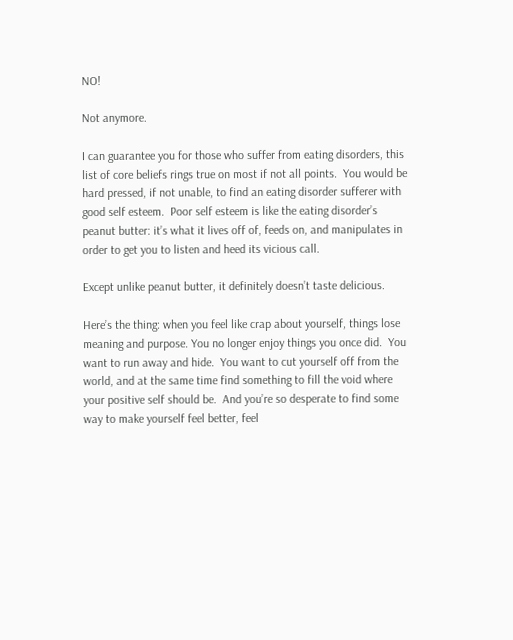NO!

Not anymore.

I can guarantee you for those who suffer from eating disorders, this list of core beliefs rings true on most if not all points.  You would be hard pressed, if not unable, to find an eating disorder sufferer with good self esteem.  Poor self esteem is like the eating disorder’s peanut butter: it’s what it lives off of, feeds on, and manipulates in order to get you to listen and heed its vicious call.

Except unlike peanut butter, it definitely doesn’t taste delicious.

Here’s the thing: when you feel like crap about yourself, things lose meaning and purpose. You no longer enjoy things you once did.  You want to run away and hide.  You want to cut yourself off from the world, and at the same time find something to fill the void where your positive self should be.  And you’re so desperate to find some way to make yourself feel better, feel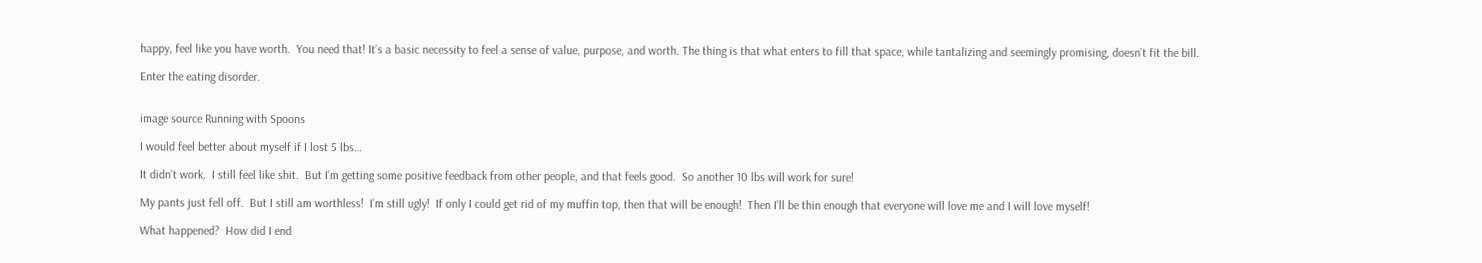happy, feel like you have worth.  You need that! It’s a basic necessity to feel a sense of value, purpose, and worth. The thing is that what enters to fill that space, while tantalizing and seemingly promising, doesn’t fit the bill.

Enter the eating disorder.


image source Running with Spoons

I would feel better about myself if I lost 5 lbs…

It didn’t work.  I still feel like shit.  But I’m getting some positive feedback from other people, and that feels good.  So another 10 lbs will work for sure!

My pants just fell off.  But I still am worthless!  I’m still ugly!  If only I could get rid of my muffin top, then that will be enough!  Then I’ll be thin enough that everyone will love me and I will love myself!

What happened?  How did I end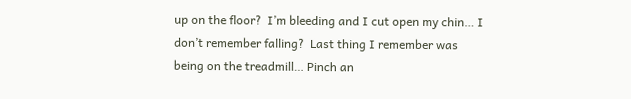up on the floor?  I’m bleeding and I cut open my chin… I don’t remember falling?  Last thing I remember was being on the treadmill… Pinch an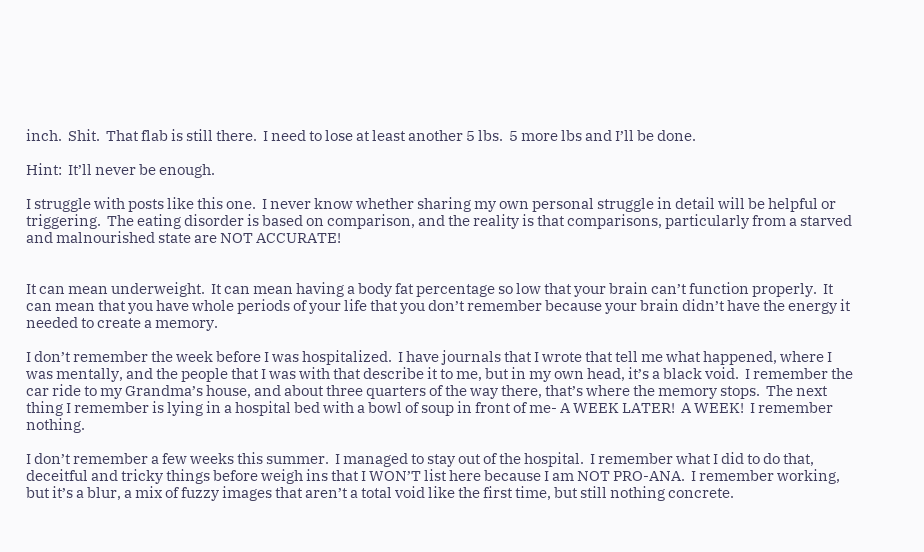inch.  Shit.  That flab is still there.  I need to lose at least another 5 lbs.  5 more lbs and I’ll be done.

Hint:  It’ll never be enough.

I struggle with posts like this one.  I never know whether sharing my own personal struggle in detail will be helpful or triggering.  The eating disorder is based on comparison, and the reality is that comparisons, particularly from a starved and malnourished state are NOT ACCURATE!


It can mean underweight.  It can mean having a body fat percentage so low that your brain can’t function properly.  It can mean that you have whole periods of your life that you don’t remember because your brain didn’t have the energy it needed to create a memory.

I don’t remember the week before I was hospitalized.  I have journals that I wrote that tell me what happened, where I was mentally, and the people that I was with that describe it to me, but in my own head, it’s a black void.  I remember the car ride to my Grandma’s house, and about three quarters of the way there, that’s where the memory stops.  The next thing I remember is lying in a hospital bed with a bowl of soup in front of me- A WEEK LATER!  A WEEK!  I remember nothing.

I don’t remember a few weeks this summer.  I managed to stay out of the hospital.  I remember what I did to do that, deceitful and tricky things before weigh ins that I WON’T list here because I am NOT PRO-ANA.  I remember working, but it’s a blur, a mix of fuzzy images that aren’t a total void like the first time, but still nothing concrete.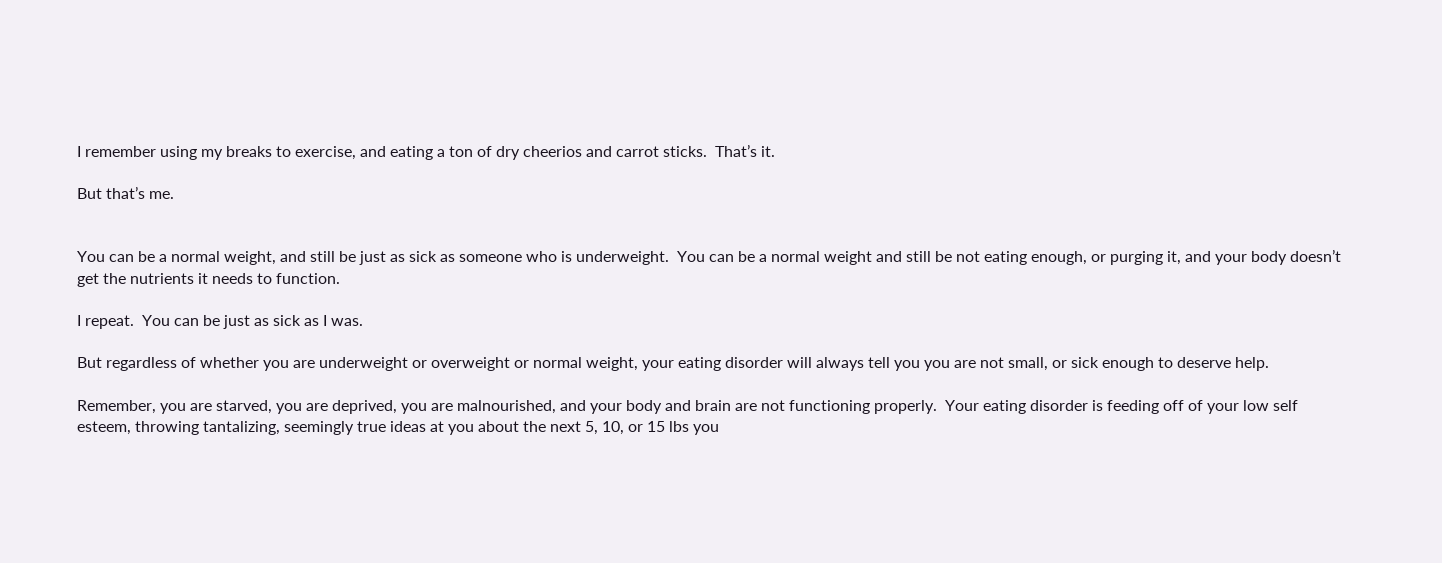I remember using my breaks to exercise, and eating a ton of dry cheerios and carrot sticks.  That’s it.

But that’s me.


You can be a normal weight, and still be just as sick as someone who is underweight.  You can be a normal weight and still be not eating enough, or purging it, and your body doesn’t get the nutrients it needs to function.

I repeat.  You can be just as sick as I was.

But regardless of whether you are underweight or overweight or normal weight, your eating disorder will always tell you you are not small, or sick enough to deserve help.

Remember, you are starved, you are deprived, you are malnourished, and your body and brain are not functioning properly.  Your eating disorder is feeding off of your low self esteem, throwing tantalizing, seemingly true ideas at you about the next 5, 10, or 15 lbs you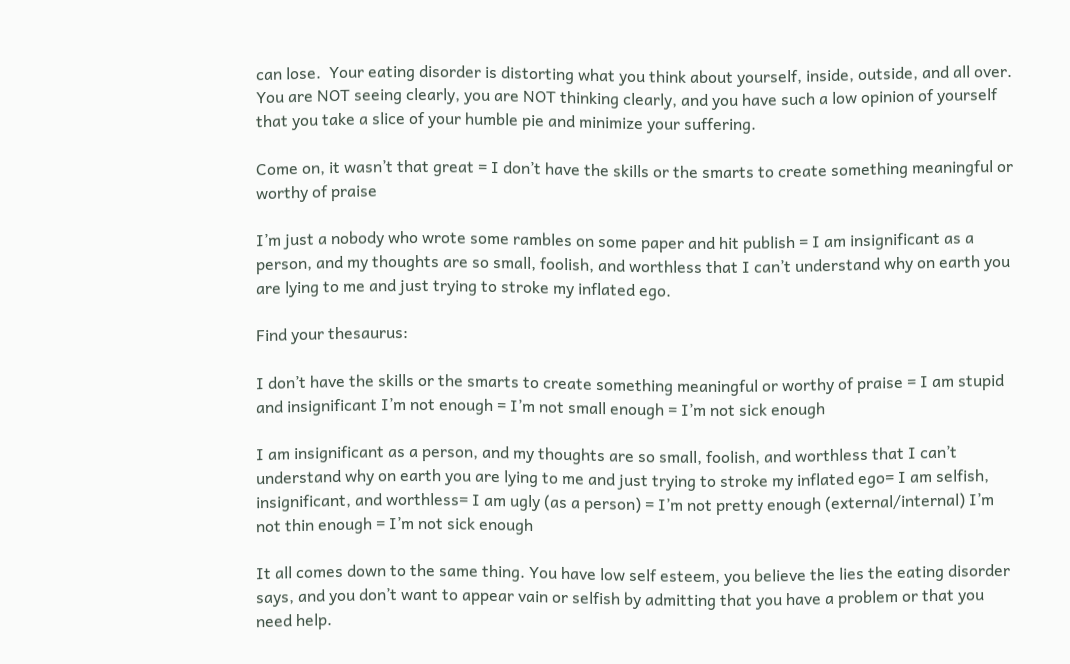can lose.  Your eating disorder is distorting what you think about yourself, inside, outside, and all over.  You are NOT seeing clearly, you are NOT thinking clearly, and you have such a low opinion of yourself that you take a slice of your humble pie and minimize your suffering.

Come on, it wasn’t that great = I don’t have the skills or the smarts to create something meaningful or worthy of praise

I’m just a nobody who wrote some rambles on some paper and hit publish = I am insignificant as a person, and my thoughts are so small, foolish, and worthless that I can’t understand why on earth you are lying to me and just trying to stroke my inflated ego.

Find your thesaurus:

I don’t have the skills or the smarts to create something meaningful or worthy of praise = I am stupid and insignificant I’m not enough = I’m not small enough = I’m not sick enough

I am insignificant as a person, and my thoughts are so small, foolish, and worthless that I can’t understand why on earth you are lying to me and just trying to stroke my inflated ego= I am selfish, insignificant, and worthless= I am ugly (as a person) = I’m not pretty enough (external/internal) I’m not thin enough = I’m not sick enough

It all comes down to the same thing. You have low self esteem, you believe the lies the eating disorder says, and you don’t want to appear vain or selfish by admitting that you have a problem or that you need help.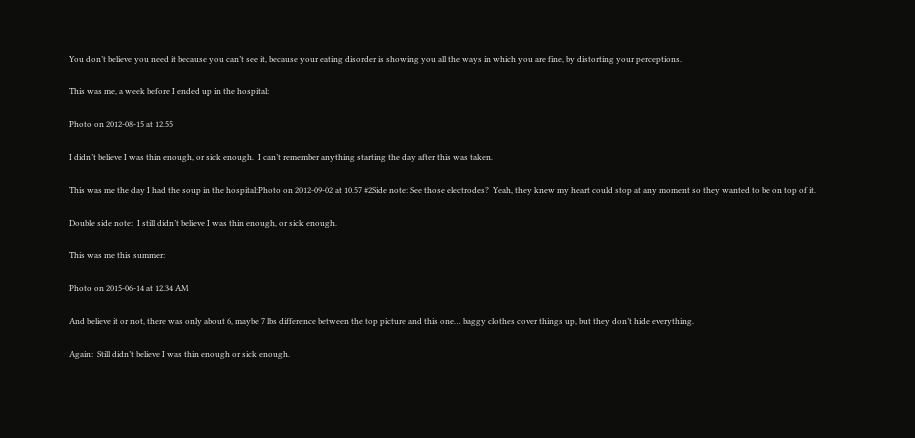You don’t believe you need it because you can’t see it, because your eating disorder is showing you all the ways in which you are fine, by distorting your perceptions.

This was me, a week before I ended up in the hospital:

Photo on 2012-08-15 at 12.55

I didn’t believe I was thin enough, or sick enough.  I can’t remember anything starting the day after this was taken.

This was me the day I had the soup in the hospital:Photo on 2012-09-02 at 10.57 #2Side note: See those electrodes?  Yeah, they knew my heart could stop at any moment so they wanted to be on top of it.

Double side note:  I still didn’t believe I was thin enough, or sick enough.

This was me this summer:

Photo on 2015-06-14 at 12.34 AM

And believe it or not, there was only about 6, maybe 7 lbs difference between the top picture and this one… baggy clothes cover things up, but they don’t hide everything.

Again:  Still didn’t believe I was thin enough or sick enough.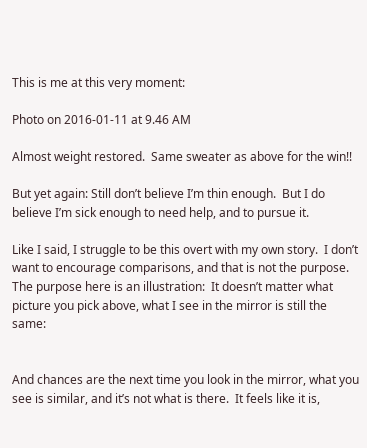This is me at this very moment:

Photo on 2016-01-11 at 9.46 AM

Almost weight restored.  Same sweater as above for the win!!

But yet again: Still don’t believe I’m thin enough.  But I do believe I’m sick enough to need help, and to pursue it.

Like I said, I struggle to be this overt with my own story.  I don’t want to encourage comparisons, and that is not the purpose.  The purpose here is an illustration:  It doesn’t matter what picture you pick above, what I see in the mirror is still the same:


And chances are the next time you look in the mirror, what you see is similar, and it’s not what is there.  It feels like it is,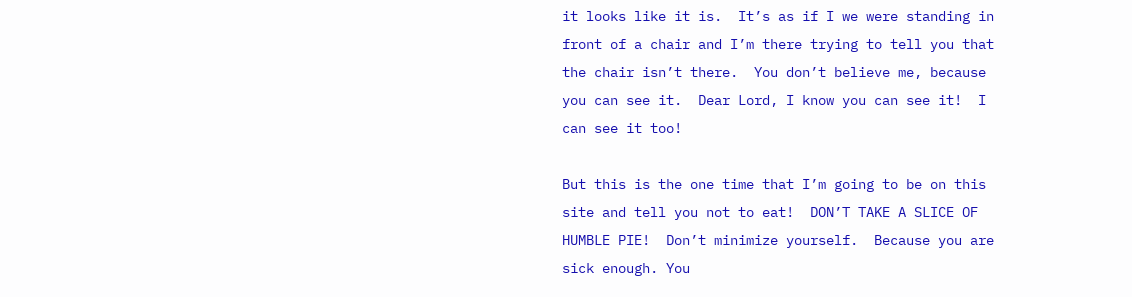it looks like it is.  It’s as if I we were standing in front of a chair and I’m there trying to tell you that the chair isn’t there.  You don’t believe me, because you can see it.  Dear Lord, I know you can see it!  I can see it too!

But this is the one time that I’m going to be on this site and tell you not to eat!  DON’T TAKE A SLICE OF HUMBLE PIE!  Don’t minimize yourself.  Because you are sick enough. You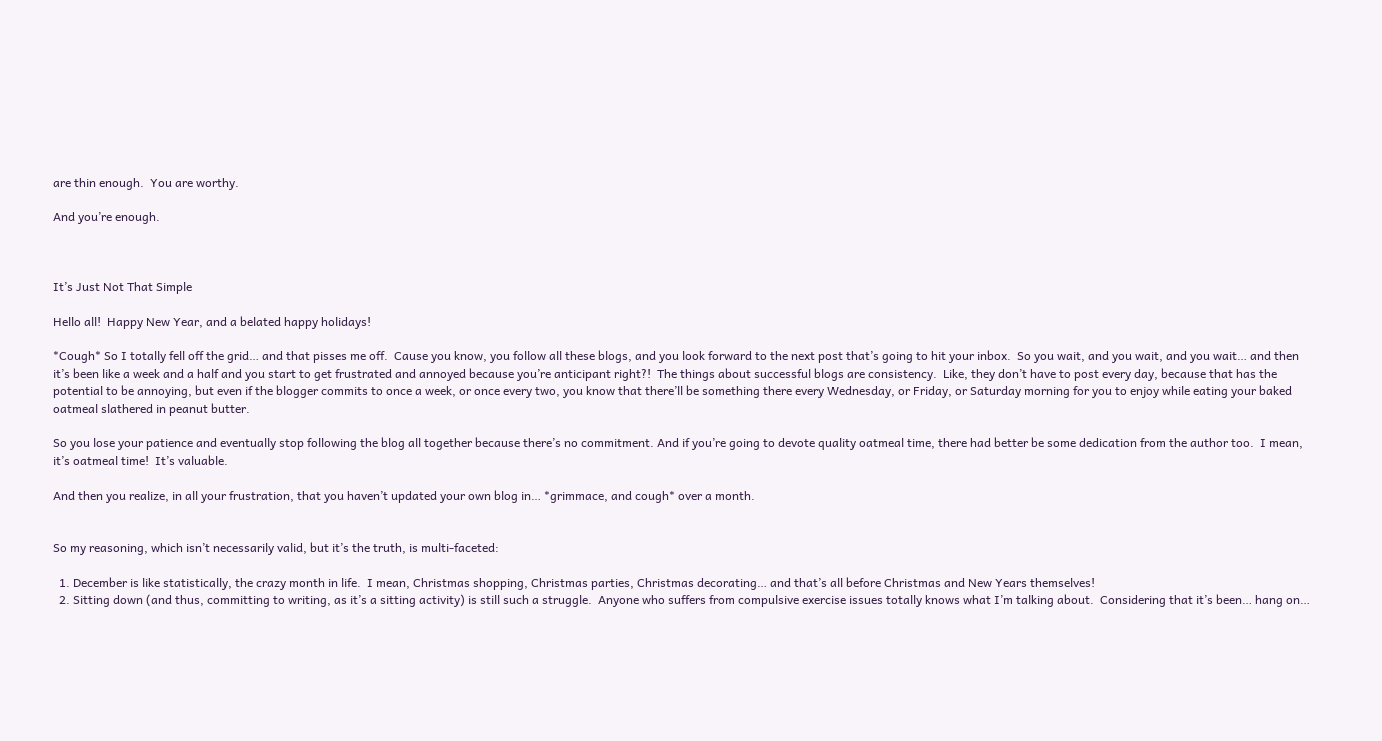are thin enough.  You are worthy.

And you’re enough.



It’s Just Not That Simple

Hello all!  Happy New Year, and a belated happy holidays!

*Cough* So I totally fell off the grid… and that pisses me off.  Cause you know, you follow all these blogs, and you look forward to the next post that’s going to hit your inbox.  So you wait, and you wait, and you wait… and then it’s been like a week and a half and you start to get frustrated and annoyed because you’re anticipant right?!  The things about successful blogs are consistency.  Like, they don’t have to post every day, because that has the potential to be annoying, but even if the blogger commits to once a week, or once every two, you know that there’ll be something there every Wednesday, or Friday, or Saturday morning for you to enjoy while eating your baked oatmeal slathered in peanut butter.

So you lose your patience and eventually stop following the blog all together because there’s no commitment. And if you’re going to devote quality oatmeal time, there had better be some dedication from the author too.  I mean, it’s oatmeal time!  It’s valuable.

And then you realize, in all your frustration, that you haven’t updated your own blog in… *grimmace, and cough* over a month.


So my reasoning, which isn’t necessarily valid, but it’s the truth, is multi-faceted:

  1. December is like statistically, the crazy month in life.  I mean, Christmas shopping, Christmas parties, Christmas decorating… and that’s all before Christmas and New Years themselves!
  2. Sitting down (and thus, committing to writing, as it’s a sitting activity) is still such a struggle.  Anyone who suffers from compulsive exercise issues totally knows what I’m talking about.  Considering that it’s been… hang on…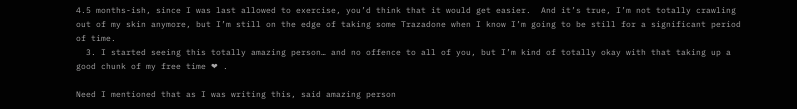4.5 months-ish, since I was last allowed to exercise, you’d think that it would get easier.  And it’s true, I’m not totally crawling out of my skin anymore, but I’m still on the edge of taking some Trazadone when I know I’m going to be still for a significant period of time.
  3. I started seeing this totally amazing person… and no offence to all of you, but I’m kind of totally okay with that taking up a good chunk of my free time ❤ .

Need I mentioned that as I was writing this, said amazing person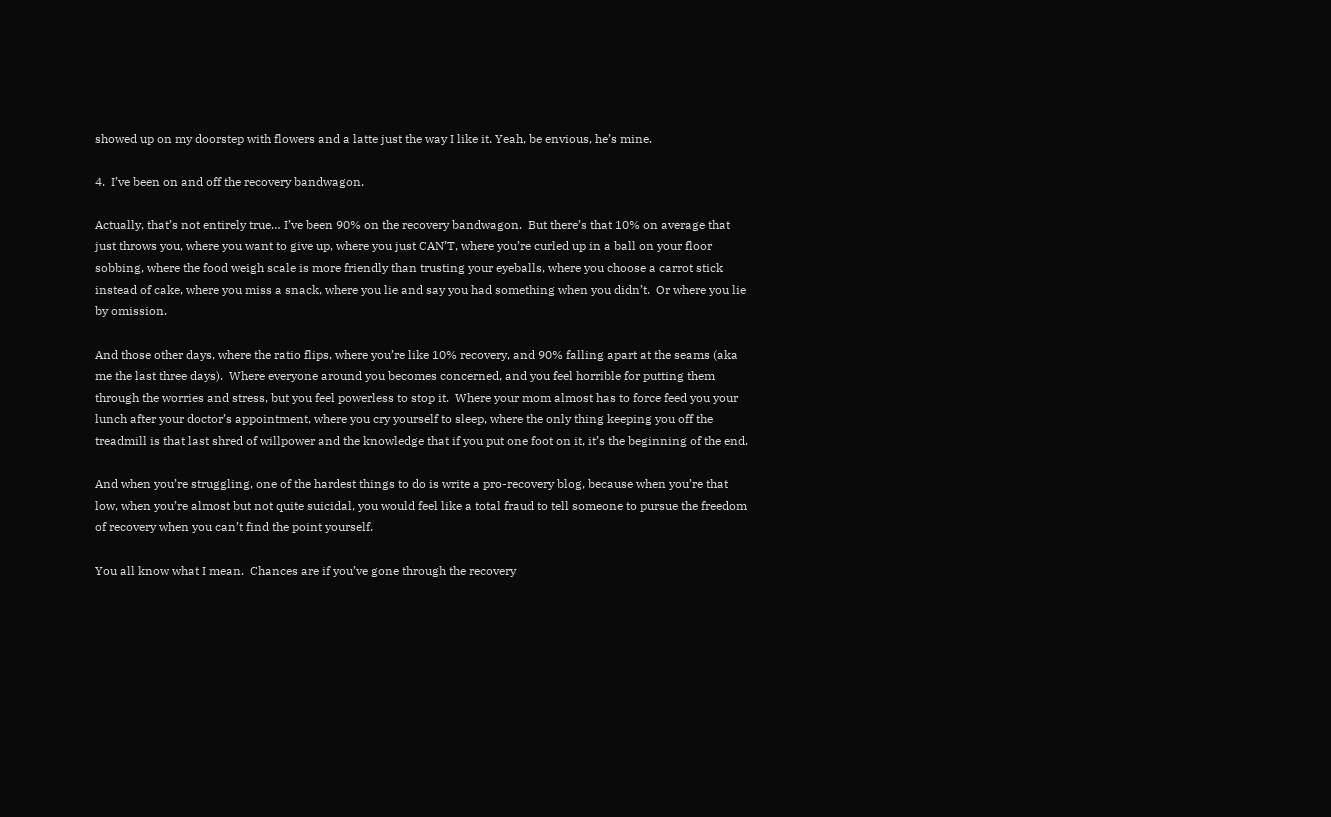showed up on my doorstep with flowers and a latte just the way I like it. Yeah, be envious, he’s mine.

4.  I’ve been on and off the recovery bandwagon.

Actually, that’s not entirely true… I’ve been 90% on the recovery bandwagon.  But there’s that 10% on average that just throws you, where you want to give up, where you just CAN’T, where you’re curled up in a ball on your floor sobbing, where the food weigh scale is more friendly than trusting your eyeballs, where you choose a carrot stick instead of cake, where you miss a snack, where you lie and say you had something when you didn’t.  Or where you lie by omission.

And those other days, where the ratio flips, where you’re like 10% recovery, and 90% falling apart at the seams (aka me the last three days).  Where everyone around you becomes concerned, and you feel horrible for putting them through the worries and stress, but you feel powerless to stop it.  Where your mom almost has to force feed you your lunch after your doctor’s appointment, where you cry yourself to sleep, where the only thing keeping you off the treadmill is that last shred of willpower and the knowledge that if you put one foot on it, it’s the beginning of the end.

And when you’re struggling, one of the hardest things to do is write a pro-recovery blog, because when you’re that low, when you’re almost but not quite suicidal, you would feel like a total fraud to tell someone to pursue the freedom of recovery when you can’t find the point yourself.

You all know what I mean.  Chances are if you’ve gone through the recovery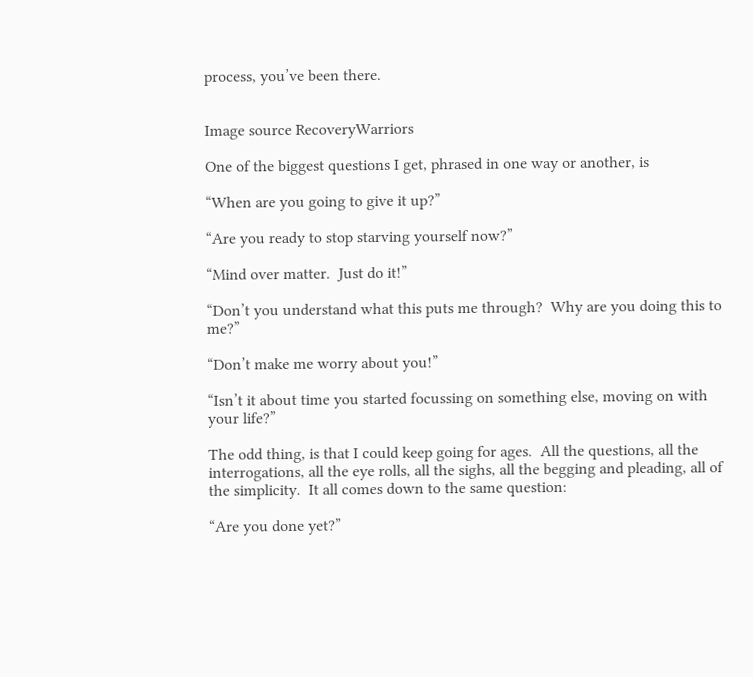process, you’ve been there.


Image source RecoveryWarriors

One of the biggest questions I get, phrased in one way or another, is

“When are you going to give it up?”

“Are you ready to stop starving yourself now?”

“Mind over matter.  Just do it!”

“Don’t you understand what this puts me through?  Why are you doing this to me?”

“Don’t make me worry about you!”

“Isn’t it about time you started focussing on something else, moving on with your life?”

The odd thing, is that I could keep going for ages.  All the questions, all the interrogations, all the eye rolls, all the sighs, all the begging and pleading, all of the simplicity.  It all comes down to the same question:

“Are you done yet?”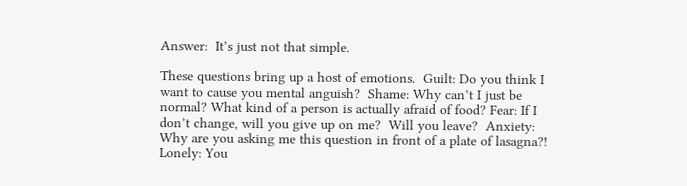Answer:  It’s just not that simple.

These questions bring up a host of emotions.  Guilt: Do you think I want to cause you mental anguish?  Shame: Why can’t I just be normal? What kind of a person is actually afraid of food? Fear: If I don’t change, will you give up on me?  Will you leave?  Anxiety: Why are you asking me this question in front of a plate of lasagna?! Lonely: You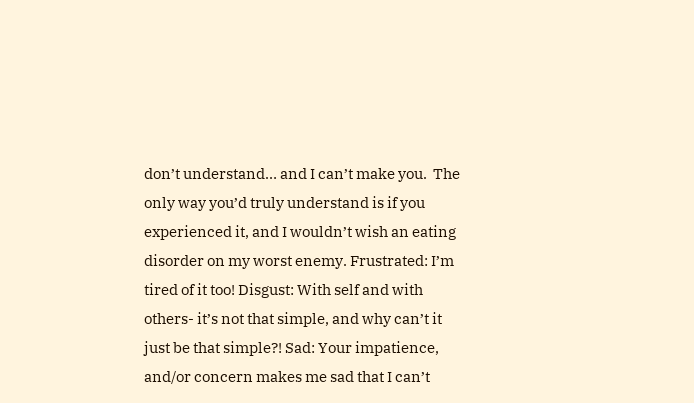don’t understand… and I can’t make you.  The only way you’d truly understand is if you experienced it, and I wouldn’t wish an eating disorder on my worst enemy. Frustrated: I’m tired of it too! Disgust: With self and with others- it’s not that simple, and why can’t it just be that simple?! Sad: Your impatience, and/or concern makes me sad that I can’t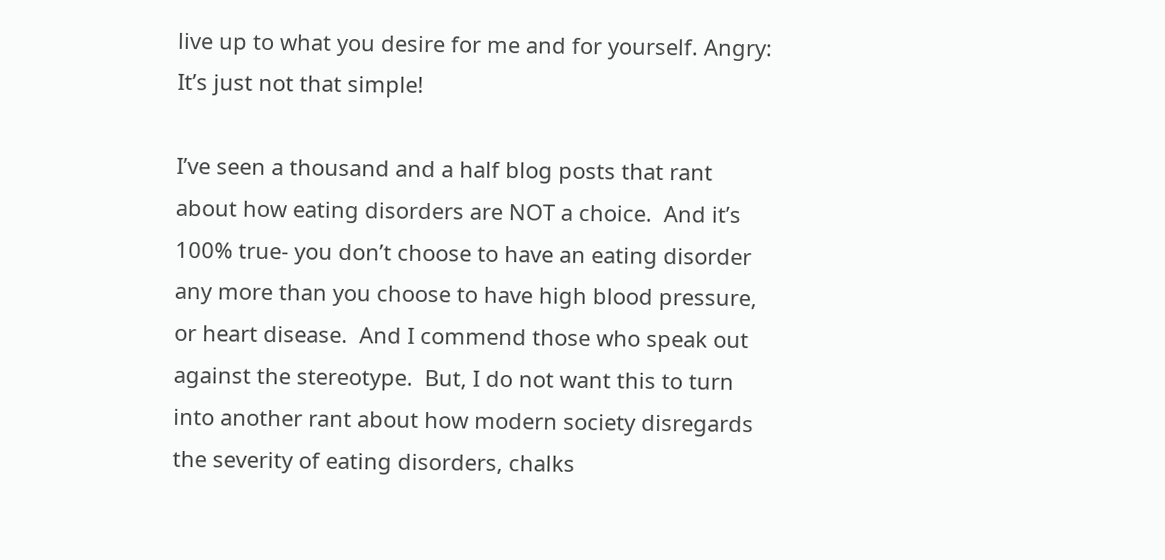live up to what you desire for me and for yourself. Angry: It’s just not that simple!

I’ve seen a thousand and a half blog posts that rant about how eating disorders are NOT a choice.  And it’s 100% true- you don’t choose to have an eating disorder any more than you choose to have high blood pressure, or heart disease.  And I commend those who speak out against the stereotype.  But, I do not want this to turn into another rant about how modern society disregards the severity of eating disorders, chalks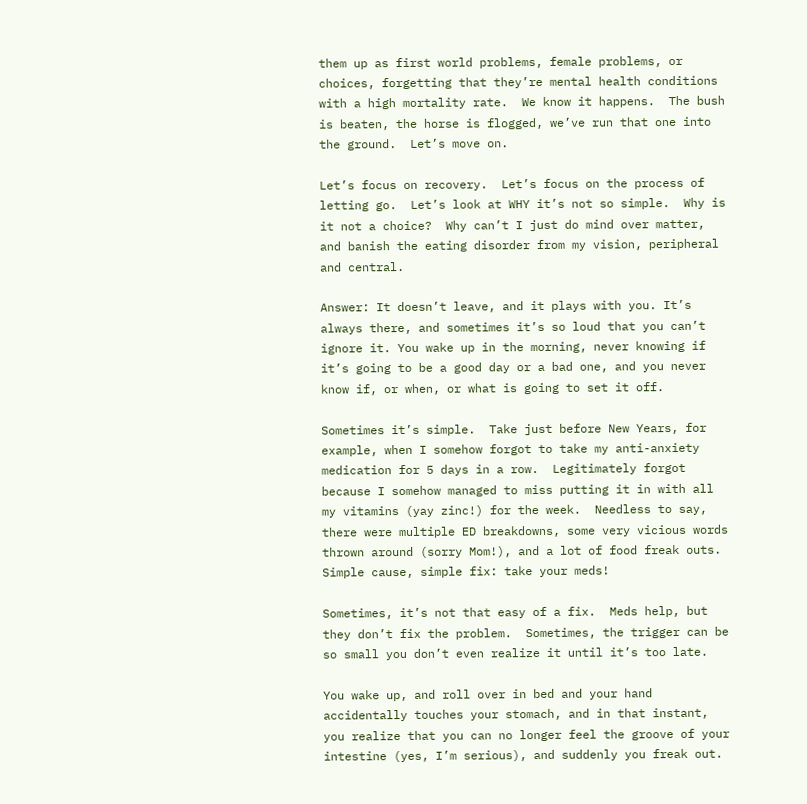them up as first world problems, female problems, or choices, forgetting that they’re mental health conditions with a high mortality rate.  We know it happens.  The bush is beaten, the horse is flogged, we’ve run that one into the ground.  Let’s move on.

Let’s focus on recovery.  Let’s focus on the process of letting go.  Let’s look at WHY it’s not so simple.  Why is it not a choice?  Why can’t I just do mind over matter, and banish the eating disorder from my vision, peripheral and central.

Answer: It doesn’t leave, and it plays with you. It’s always there, and sometimes it’s so loud that you can’t ignore it. You wake up in the morning, never knowing if it’s going to be a good day or a bad one, and you never know if, or when, or what is going to set it off.

Sometimes it’s simple.  Take just before New Years, for example, when I somehow forgot to take my anti-anxiety medication for 5 days in a row.  Legitimately forgot because I somehow managed to miss putting it in with all my vitamins (yay zinc!) for the week.  Needless to say, there were multiple ED breakdowns, some very vicious words thrown around (sorry Mom!), and a lot of food freak outs.  Simple cause, simple fix: take your meds!

Sometimes, it’s not that easy of a fix.  Meds help, but they don’t fix the problem.  Sometimes, the trigger can be so small you don’t even realize it until it’s too late.

You wake up, and roll over in bed and your hand accidentally touches your stomach, and in that instant, you realize that you can no longer feel the groove of your intestine (yes, I’m serious), and suddenly you freak out.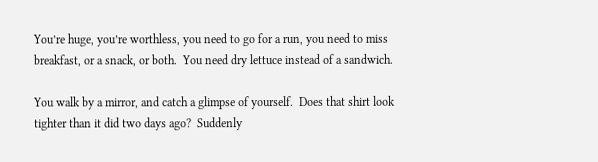You’re huge, you’re worthless, you need to go for a run, you need to miss breakfast, or a snack, or both.  You need dry lettuce instead of a sandwich.

You walk by a mirror, and catch a glimpse of yourself.  Does that shirt look tighter than it did two days ago?  Suddenly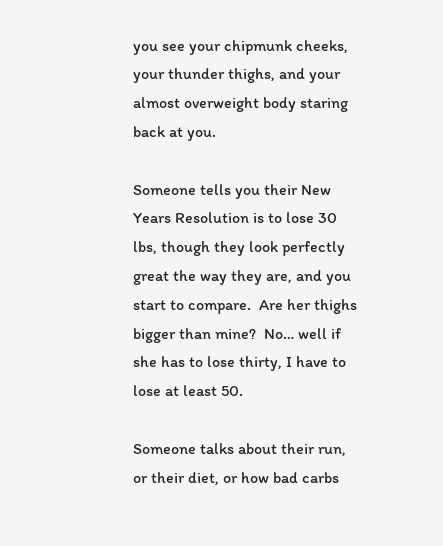you see your chipmunk cheeks, your thunder thighs, and your almost overweight body staring back at you.

Someone tells you their New Years Resolution is to lose 30 lbs, though they look perfectly great the way they are, and you start to compare.  Are her thighs bigger than mine?  No… well if she has to lose thirty, I have to lose at least 50.

Someone talks about their run, or their diet, or how bad carbs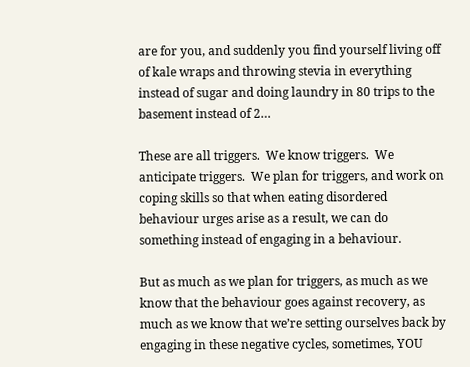are for you, and suddenly you find yourself living off of kale wraps and throwing stevia in everything instead of sugar and doing laundry in 80 trips to the basement instead of 2…

These are all triggers.  We know triggers.  We anticipate triggers.  We plan for triggers, and work on coping skills so that when eating disordered behaviour urges arise as a result, we can do something instead of engaging in a behaviour.

But as much as we plan for triggers, as much as we know that the behaviour goes against recovery, as much as we know that we’re setting ourselves back by engaging in these negative cycles, sometimes, YOU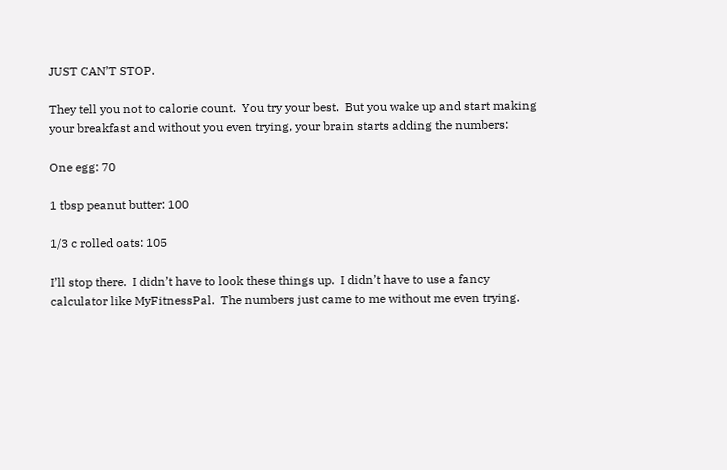JUST CAN’T STOP.

They tell you not to calorie count.  You try your best.  But you wake up and start making your breakfast and without you even trying, your brain starts adding the numbers:

One egg: 70

1 tbsp peanut butter: 100

1/3 c rolled oats: 105

I’ll stop there.  I didn’t have to look these things up.  I didn’t have to use a fancy calculator like MyFitnessPal.  The numbers just came to me without me even trying.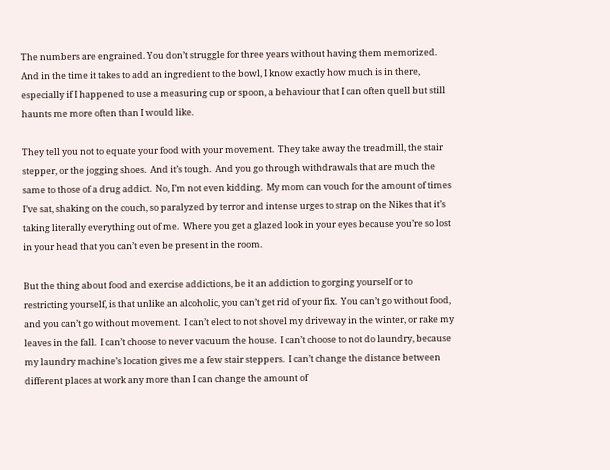The numbers are engrained. You don’t struggle for three years without having them memorized.  And in the time it takes to add an ingredient to the bowl, I know exactly how much is in there, especially if I happened to use a measuring cup or spoon, a behaviour that I can often quell but still haunts me more often than I would like.

They tell you not to equate your food with your movement.  They take away the treadmill, the stair stepper, or the jogging shoes.  And it’s tough.  And you go through withdrawals that are much the same to those of a drug addict.  No, I’m not even kidding.  My mom can vouch for the amount of times I’ve sat, shaking on the couch, so paralyzed by terror and intense urges to strap on the Nikes that it’s taking literally everything out of me.  Where you get a glazed look in your eyes because you’re so lost in your head that you can’t even be present in the room.

But the thing about food and exercise addictions, be it an addiction to gorging yourself or to restricting yourself, is that unlike an alcoholic, you can’t get rid of your fix.  You can’t go without food, and you can’t go without movement.  I can’t elect to not shovel my driveway in the winter, or rake my leaves in the fall.  I can’t choose to never vacuum the house.  I can’t choose to not do laundry, because my laundry machine’s location gives me a few stair steppers.  I can’t change the distance between different places at work any more than I can change the amount of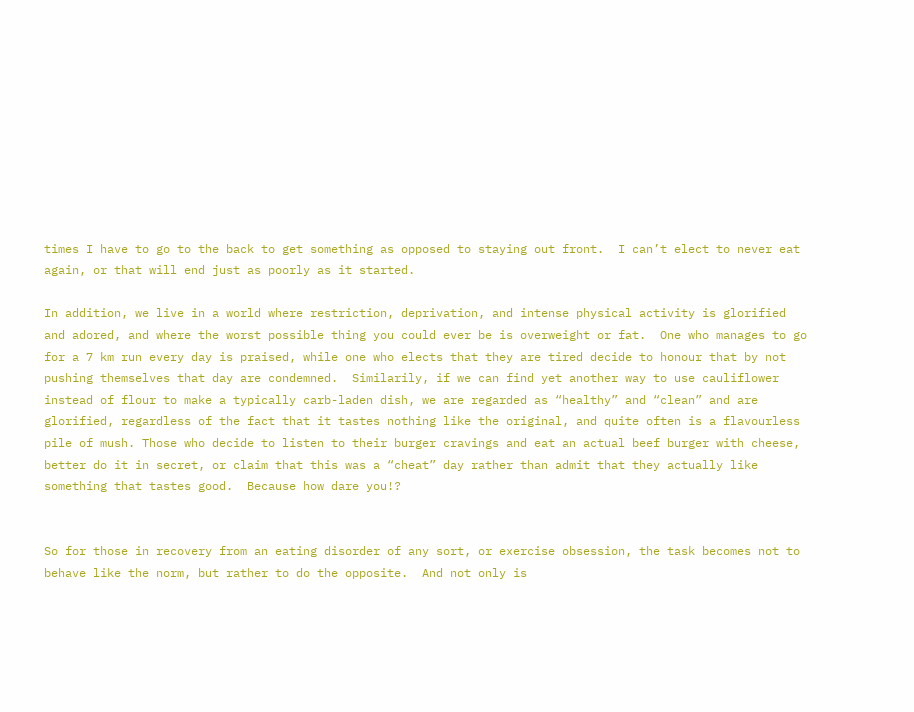times I have to go to the back to get something as opposed to staying out front.  I can’t elect to never eat again, or that will end just as poorly as it started.

In addition, we live in a world where restriction, deprivation, and intense physical activity is glorified and adored, and where the worst possible thing you could ever be is overweight or fat.  One who manages to go for a 7 km run every day is praised, while one who elects that they are tired decide to honour that by not pushing themselves that day are condemned.  Similarily, if we can find yet another way to use cauliflower instead of flour to make a typically carb-laden dish, we are regarded as “healthy” and “clean” and are glorified, regardless of the fact that it tastes nothing like the original, and quite often is a flavourless pile of mush. Those who decide to listen to their burger cravings and eat an actual beef burger with cheese, better do it in secret, or claim that this was a “cheat” day rather than admit that they actually like something that tastes good.  Because how dare you!?


So for those in recovery from an eating disorder of any sort, or exercise obsession, the task becomes not to behave like the norm, but rather to do the opposite.  And not only is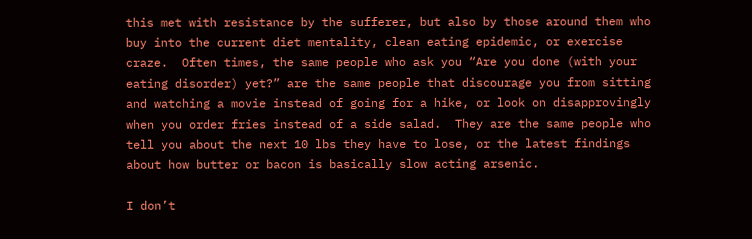this met with resistance by the sufferer, but also by those around them who buy into the current diet mentality, clean eating epidemic, or exercise craze.  Often times, the same people who ask you “Are you done (with your eating disorder) yet?” are the same people that discourage you from sitting and watching a movie instead of going for a hike, or look on disapprovingly when you order fries instead of a side salad.  They are the same people who tell you about the next 10 lbs they have to lose, or the latest findings about how butter or bacon is basically slow acting arsenic.

I don’t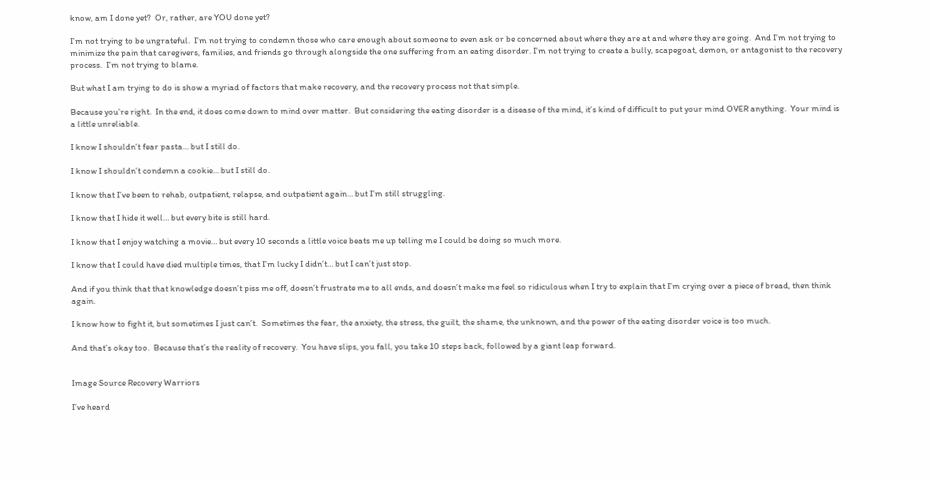know, am I done yet?  Or, rather, are YOU done yet?

I’m not trying to be ungrateful.  I’m not trying to condemn those who care enough about someone to even ask or be concerned about where they are at and where they are going.  And I’m not trying to minimize the pain that caregivers, families, and friends go through alongside the one suffering from an eating disorder. I’m not trying to create a bully, scapegoat, demon, or antagonist to the recovery process.  I’m not trying to blame.

But what I am trying to do is show a myriad of factors that make recovery, and the recovery process not that simple.

Because you’re right.  In the end, it does come down to mind over matter.  But considering the eating disorder is a disease of the mind, it’s kind of difficult to put your mind OVER anything.  Your mind is a little unreliable.

I know I shouldn’t fear pasta… but I still do.

I know I shouldn’t condemn a cookie… but I still do.

I know that I’ve been to rehab, outpatient, relapse, and outpatient again… but I’m still struggling.

I know that I hide it well… but every bite is still hard.

I know that I enjoy watching a movie… but every 10 seconds a little voice beats me up telling me I could be doing so much more.

I know that I could have died multiple times, that I’m lucky I didn’t… but I can’t just stop.

And if you think that that knowledge doesn’t piss me off, doesn’t frustrate me to all ends, and doesn’t make me feel so ridiculous when I try to explain that I’m crying over a piece of bread, then think again.

I know how to fight it, but sometimes I just can’t.  Sometimes the fear, the anxiety, the stress, the guilt, the shame, the unknown, and the power of the eating disorder voice is too much.

And that’s okay too.  Because that’s the reality of recovery.  You have slips, you fall, you take 10 steps back, followed by a giant leap forward.


Image Source Recovery Warriors

I’ve heard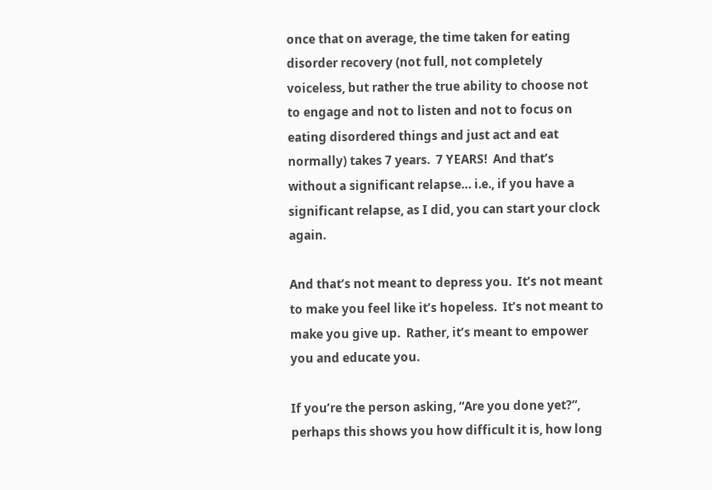once that on average, the time taken for eating disorder recovery (not full, not completely voiceless, but rather the true ability to choose not to engage and not to listen and not to focus on eating disordered things and just act and eat normally) takes 7 years.  7 YEARS!  And that’s without a significant relapse… i.e., if you have a significant relapse, as I did, you can start your clock again.

And that’s not meant to depress you.  It’s not meant to make you feel like it’s hopeless.  It’s not meant to make you give up.  Rather, it’s meant to empower you and educate you.

If you’re the person asking, “Are you done yet?”, perhaps this shows you how difficult it is, how long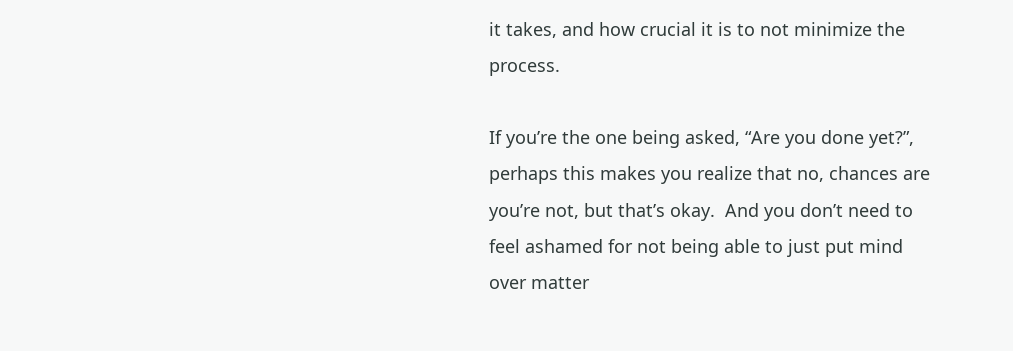it takes, and how crucial it is to not minimize the process.

If you’re the one being asked, “Are you done yet?”, perhaps this makes you realize that no, chances are you’re not, but that’s okay.  And you don’t need to feel ashamed for not being able to just put mind over matter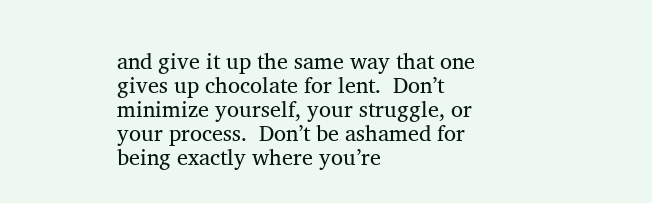and give it up the same way that one gives up chocolate for lent.  Don’t minimize yourself, your struggle, or your process.  Don’t be ashamed for being exactly where you’re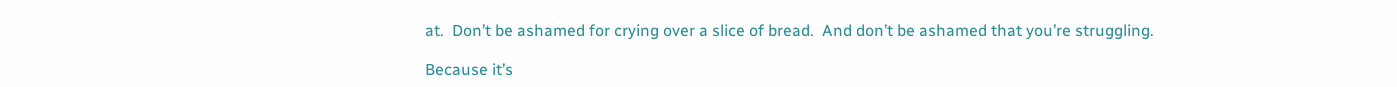at.  Don’t be ashamed for crying over a slice of bread.  And don’t be ashamed that you’re struggling.

Because it’s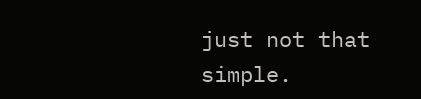just not that simple.